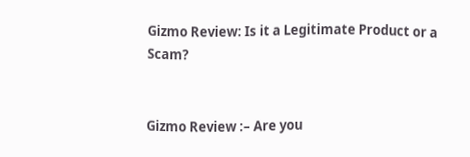Gizmo Review: Is it a Legitimate Product or a Scam?


Gizmo Review :– Are you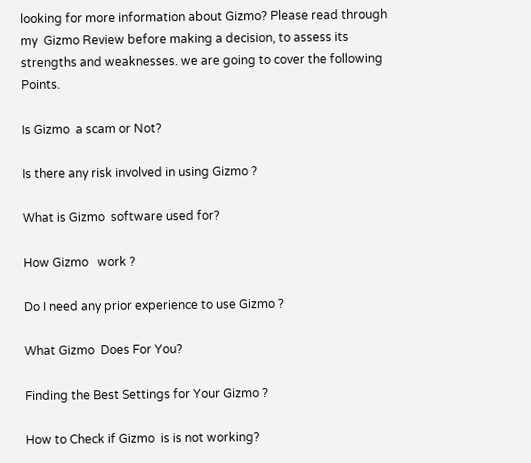looking for more information about Gizmo? Please read through my  Gizmo Review before making a decision, to assess its strengths and weaknesses. we are going to cover the following Points.

Is Gizmo  a scam or Not?

Is there any risk involved in using Gizmo ?

What is Gizmo  software used for?

How Gizmo   work ?

Do I need any prior experience to use Gizmo ?

What Gizmo  Does For You?

Finding the Best Settings for Your Gizmo ?

How to Check if Gizmo  is is not working?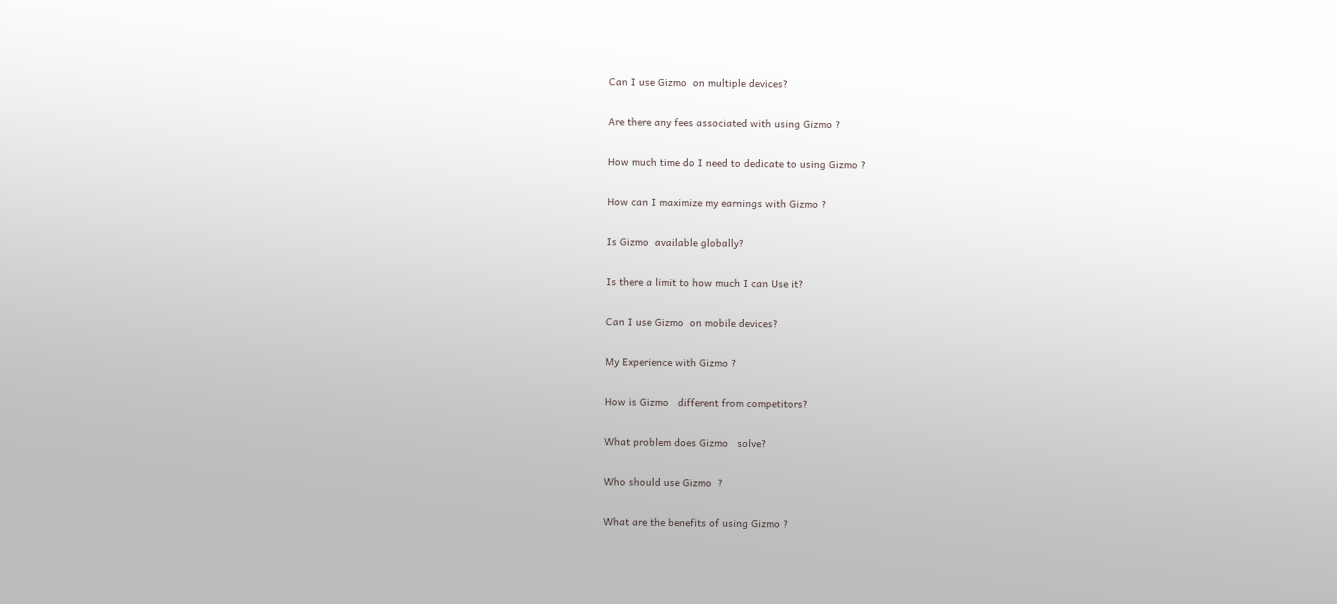Can I use Gizmo  on multiple devices?

Are there any fees associated with using Gizmo ?

How much time do I need to dedicate to using Gizmo ?

How can I maximize my earnings with Gizmo ?

Is Gizmo  available globally?

Is there a limit to how much I can Use it?

Can I use Gizmo  on mobile devices?

My Experience with Gizmo ?

How is Gizmo   different from competitors?

What problem does Gizmo   solve?

Who should use Gizmo  ?

What are the benefits of using Gizmo ?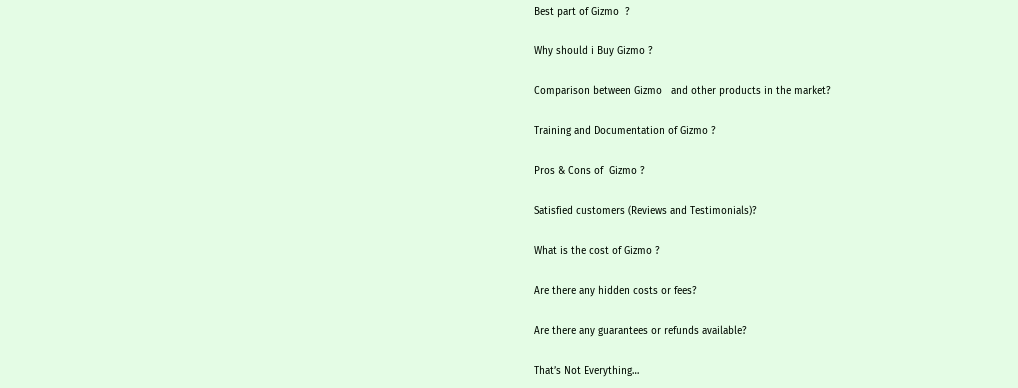Best part of Gizmo  ?

Why should i Buy Gizmo ?

Comparison between Gizmo   and other products in the market?

Training and Documentation of Gizmo ?

Pros & Cons of  Gizmo ?

Satisfied customers (Reviews and Testimonials)?

What is the cost of Gizmo ?

Are there any hidden costs or fees?

Are there any guarantees or refunds available?

That’s Not Everything…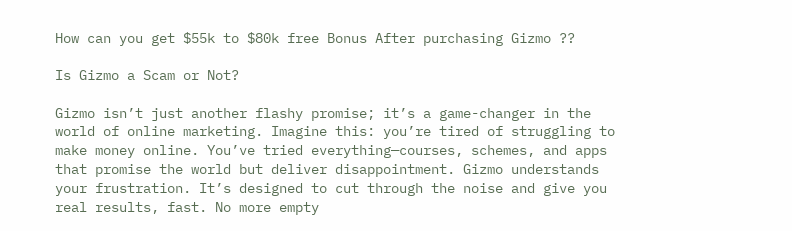How can you get $55k to $80k free Bonus After purchasing Gizmo ??

Is Gizmo a Scam or Not?

Gizmo isn’t just another flashy promise; it’s a game-changer in the world of online marketing. Imagine this: you’re tired of struggling to make money online. You’ve tried everything—courses, schemes, and apps that promise the world but deliver disappointment. Gizmo understands your frustration. It’s designed to cut through the noise and give you real results, fast. No more empty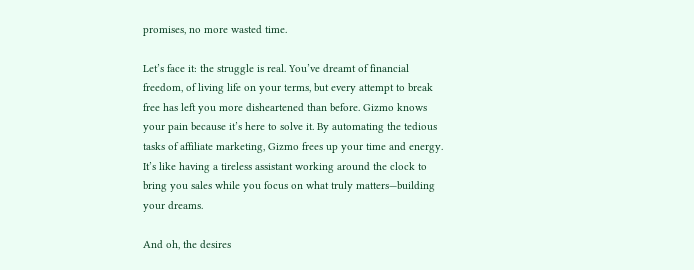promises, no more wasted time.

Let’s face it: the struggle is real. You’ve dreamt of financial freedom, of living life on your terms, but every attempt to break free has left you more disheartened than before. Gizmo knows your pain because it’s here to solve it. By automating the tedious tasks of affiliate marketing, Gizmo frees up your time and energy. It’s like having a tireless assistant working around the clock to bring you sales while you focus on what truly matters—building your dreams.

And oh, the desires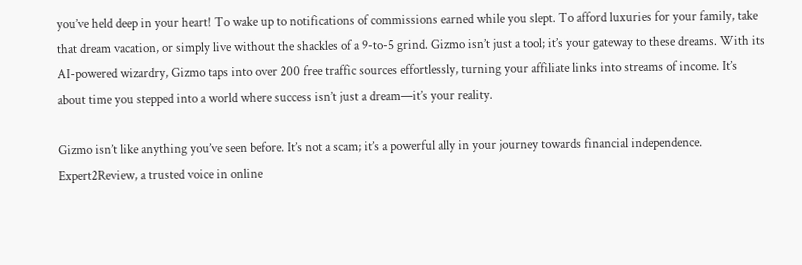you’ve held deep in your heart! To wake up to notifications of commissions earned while you slept. To afford luxuries for your family, take that dream vacation, or simply live without the shackles of a 9-to-5 grind. Gizmo isn’t just a tool; it’s your gateway to these dreams. With its AI-powered wizardry, Gizmo taps into over 200 free traffic sources effortlessly, turning your affiliate links into streams of income. It’s about time you stepped into a world where success isn’t just a dream—it’s your reality.

Gizmo isn’t like anything you’ve seen before. It’s not a scam; it’s a powerful ally in your journey towards financial independence. Expert2Review, a trusted voice in online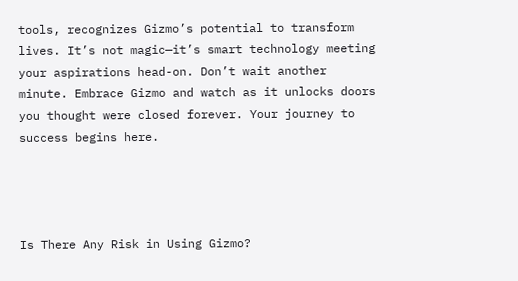tools, recognizes Gizmo’s potential to transform lives. It’s not magic—it’s smart technology meeting your aspirations head-on. Don’t wait another minute. Embrace Gizmo and watch as it unlocks doors you thought were closed forever. Your journey to success begins here.




Is There Any Risk in Using Gizmo?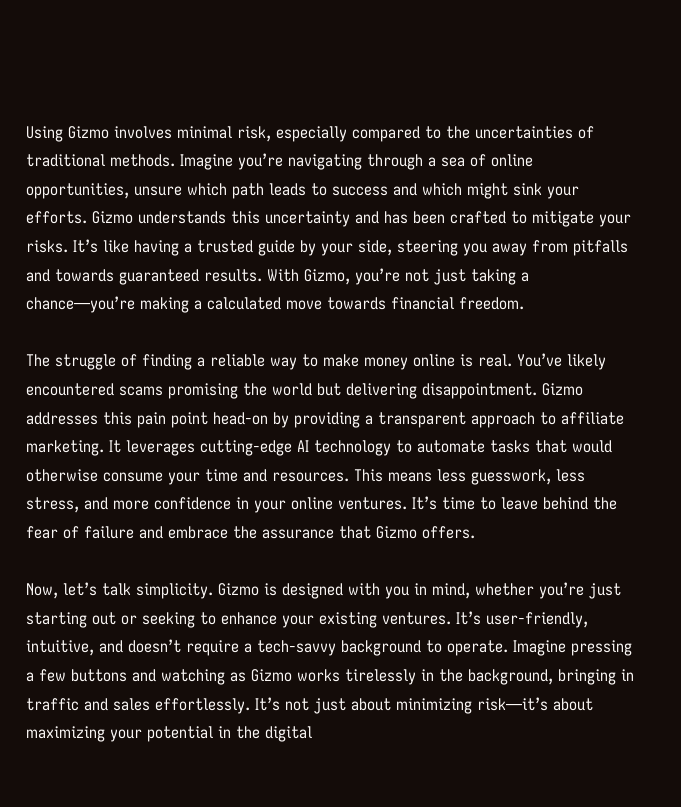Using Gizmo involves minimal risk, especially compared to the uncertainties of traditional methods. Imagine you’re navigating through a sea of online opportunities, unsure which path leads to success and which might sink your efforts. Gizmo understands this uncertainty and has been crafted to mitigate your risks. It’s like having a trusted guide by your side, steering you away from pitfalls and towards guaranteed results. With Gizmo, you’re not just taking a chance—you’re making a calculated move towards financial freedom.

The struggle of finding a reliable way to make money online is real. You’ve likely encountered scams promising the world but delivering disappointment. Gizmo addresses this pain point head-on by providing a transparent approach to affiliate marketing. It leverages cutting-edge AI technology to automate tasks that would otherwise consume your time and resources. This means less guesswork, less stress, and more confidence in your online ventures. It’s time to leave behind the fear of failure and embrace the assurance that Gizmo offers.

Now, let’s talk simplicity. Gizmo is designed with you in mind, whether you’re just starting out or seeking to enhance your existing ventures. It’s user-friendly, intuitive, and doesn’t require a tech-savvy background to operate. Imagine pressing a few buttons and watching as Gizmo works tirelessly in the background, bringing in traffic and sales effortlessly. It’s not just about minimizing risk—it’s about maximizing your potential in the digital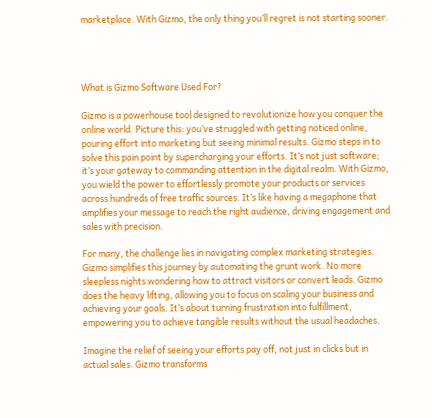marketplace. With Gizmo, the only thing you’ll regret is not starting sooner.




What is Gizmo Software Used For?

Gizmo is a powerhouse tool designed to revolutionize how you conquer the online world. Picture this: you’ve struggled with getting noticed online, pouring effort into marketing but seeing minimal results. Gizmo steps in to solve this pain point by supercharging your efforts. It’s not just software; it’s your gateway to commanding attention in the digital realm. With Gizmo, you wield the power to effortlessly promote your products or services across hundreds of free traffic sources. It’s like having a megaphone that amplifies your message to reach the right audience, driving engagement and sales with precision.

For many, the challenge lies in navigating complex marketing strategies. Gizmo simplifies this journey by automating the grunt work. No more sleepless nights wondering how to attract visitors or convert leads. Gizmo does the heavy lifting, allowing you to focus on scaling your business and achieving your goals. It’s about turning frustration into fulfillment, empowering you to achieve tangible results without the usual headaches.

Imagine the relief of seeing your efforts pay off, not just in clicks but in actual sales. Gizmo transforms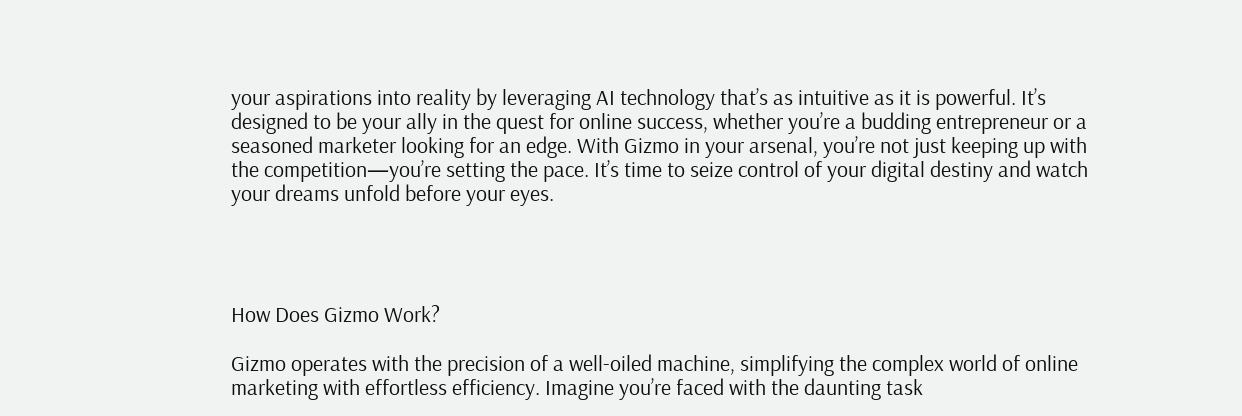your aspirations into reality by leveraging AI technology that’s as intuitive as it is powerful. It’s designed to be your ally in the quest for online success, whether you’re a budding entrepreneur or a seasoned marketer looking for an edge. With Gizmo in your arsenal, you’re not just keeping up with the competition—you’re setting the pace. It’s time to seize control of your digital destiny and watch your dreams unfold before your eyes.




How Does Gizmo Work?

Gizmo operates with the precision of a well-oiled machine, simplifying the complex world of online marketing with effortless efficiency. Imagine you’re faced with the daunting task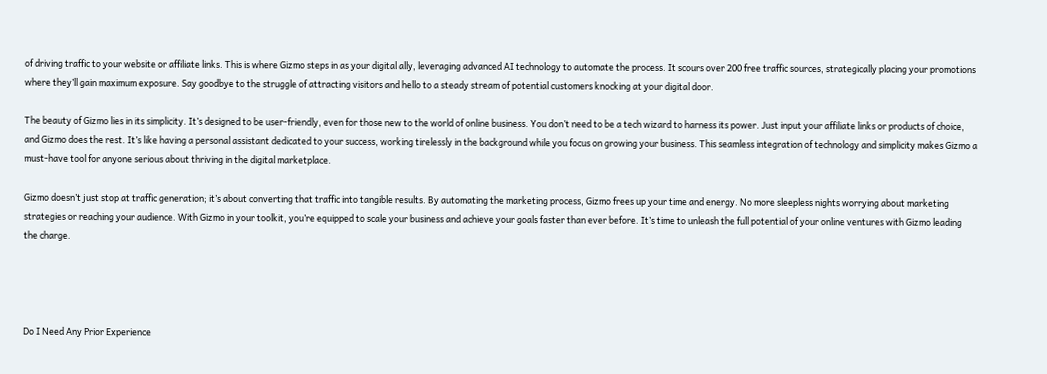of driving traffic to your website or affiliate links. This is where Gizmo steps in as your digital ally, leveraging advanced AI technology to automate the process. It scours over 200 free traffic sources, strategically placing your promotions where they’ll gain maximum exposure. Say goodbye to the struggle of attracting visitors and hello to a steady stream of potential customers knocking at your digital door.

The beauty of Gizmo lies in its simplicity. It’s designed to be user-friendly, even for those new to the world of online business. You don’t need to be a tech wizard to harness its power. Just input your affiliate links or products of choice, and Gizmo does the rest. It’s like having a personal assistant dedicated to your success, working tirelessly in the background while you focus on growing your business. This seamless integration of technology and simplicity makes Gizmo a must-have tool for anyone serious about thriving in the digital marketplace.

Gizmo doesn’t just stop at traffic generation; it’s about converting that traffic into tangible results. By automating the marketing process, Gizmo frees up your time and energy. No more sleepless nights worrying about marketing strategies or reaching your audience. With Gizmo in your toolkit, you’re equipped to scale your business and achieve your goals faster than ever before. It’s time to unleash the full potential of your online ventures with Gizmo leading the charge.




Do I Need Any Prior Experience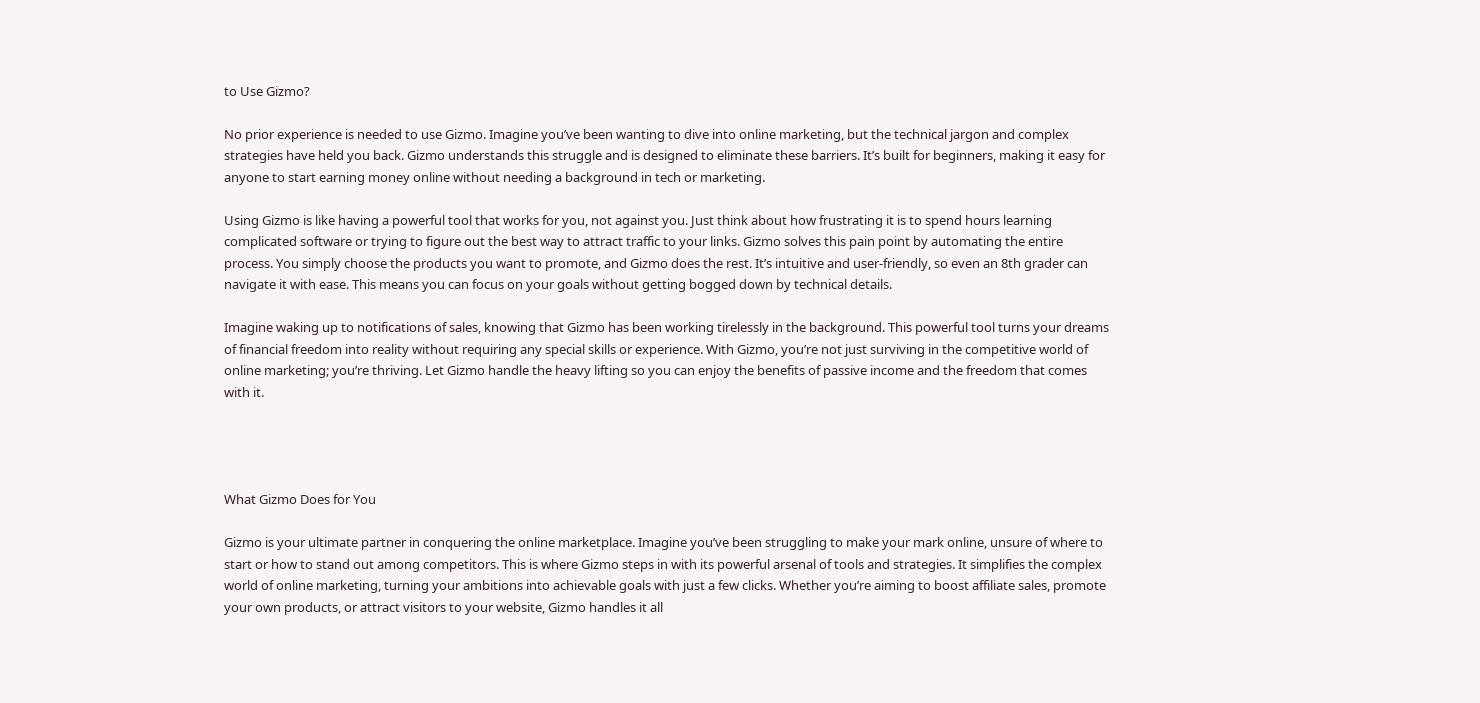to Use Gizmo?

No prior experience is needed to use Gizmo. Imagine you’ve been wanting to dive into online marketing, but the technical jargon and complex strategies have held you back. Gizmo understands this struggle and is designed to eliminate these barriers. It’s built for beginners, making it easy for anyone to start earning money online without needing a background in tech or marketing.

Using Gizmo is like having a powerful tool that works for you, not against you. Just think about how frustrating it is to spend hours learning complicated software or trying to figure out the best way to attract traffic to your links. Gizmo solves this pain point by automating the entire process. You simply choose the products you want to promote, and Gizmo does the rest. It’s intuitive and user-friendly, so even an 8th grader can navigate it with ease. This means you can focus on your goals without getting bogged down by technical details.

Imagine waking up to notifications of sales, knowing that Gizmo has been working tirelessly in the background. This powerful tool turns your dreams of financial freedom into reality without requiring any special skills or experience. With Gizmo, you’re not just surviving in the competitive world of online marketing; you’re thriving. Let Gizmo handle the heavy lifting so you can enjoy the benefits of passive income and the freedom that comes with it.




What Gizmo Does for You

Gizmo is your ultimate partner in conquering the online marketplace. Imagine you’ve been struggling to make your mark online, unsure of where to start or how to stand out among competitors. This is where Gizmo steps in with its powerful arsenal of tools and strategies. It simplifies the complex world of online marketing, turning your ambitions into achievable goals with just a few clicks. Whether you’re aiming to boost affiliate sales, promote your own products, or attract visitors to your website, Gizmo handles it all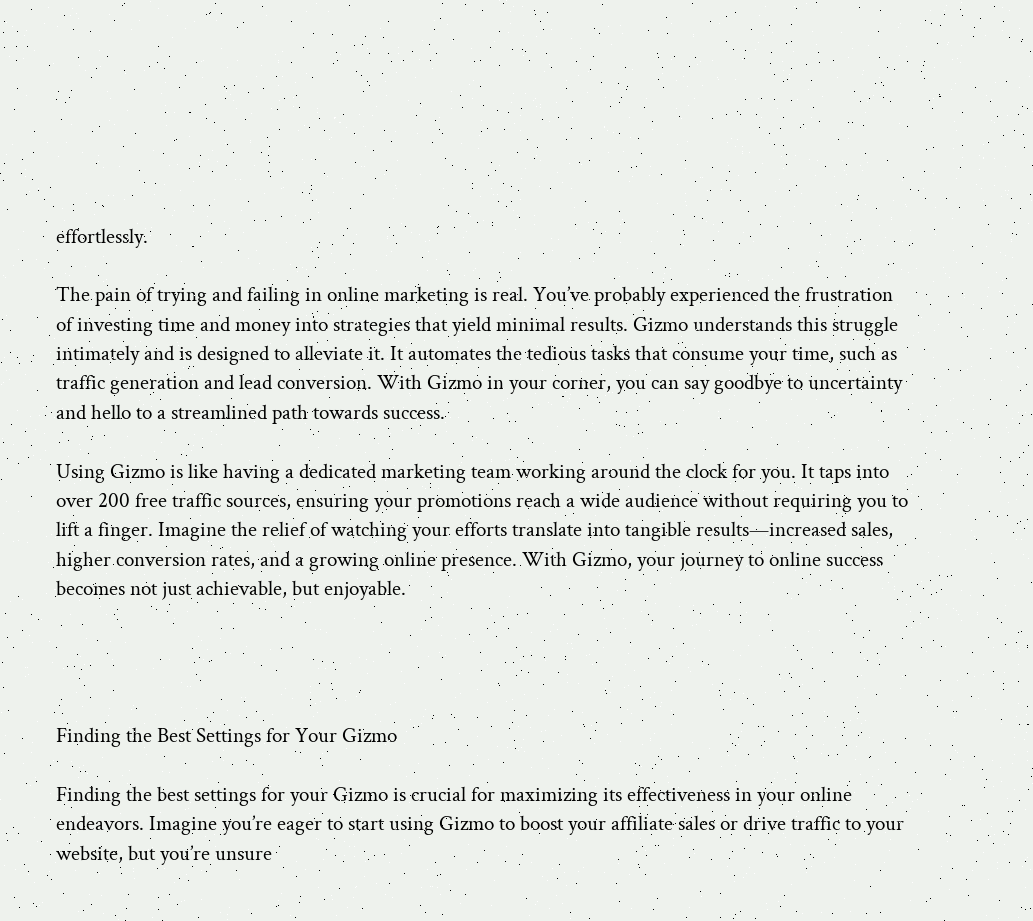effortlessly.

The pain of trying and failing in online marketing is real. You’ve probably experienced the frustration of investing time and money into strategies that yield minimal results. Gizmo understands this struggle intimately and is designed to alleviate it. It automates the tedious tasks that consume your time, such as traffic generation and lead conversion. With Gizmo in your corner, you can say goodbye to uncertainty and hello to a streamlined path towards success.

Using Gizmo is like having a dedicated marketing team working around the clock for you. It taps into over 200 free traffic sources, ensuring your promotions reach a wide audience without requiring you to lift a finger. Imagine the relief of watching your efforts translate into tangible results—increased sales, higher conversion rates, and a growing online presence. With Gizmo, your journey to online success becomes not just achievable, but enjoyable.




Finding the Best Settings for Your Gizmo

Finding the best settings for your Gizmo is crucial for maximizing its effectiveness in your online endeavors. Imagine you’re eager to start using Gizmo to boost your affiliate sales or drive traffic to your website, but you’re unsure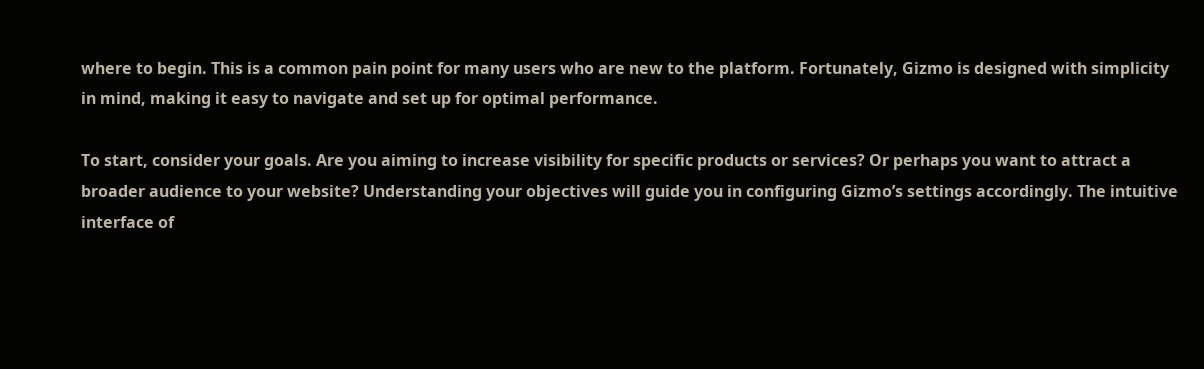where to begin. This is a common pain point for many users who are new to the platform. Fortunately, Gizmo is designed with simplicity in mind, making it easy to navigate and set up for optimal performance.

To start, consider your goals. Are you aiming to increase visibility for specific products or services? Or perhaps you want to attract a broader audience to your website? Understanding your objectives will guide you in configuring Gizmo’s settings accordingly. The intuitive interface of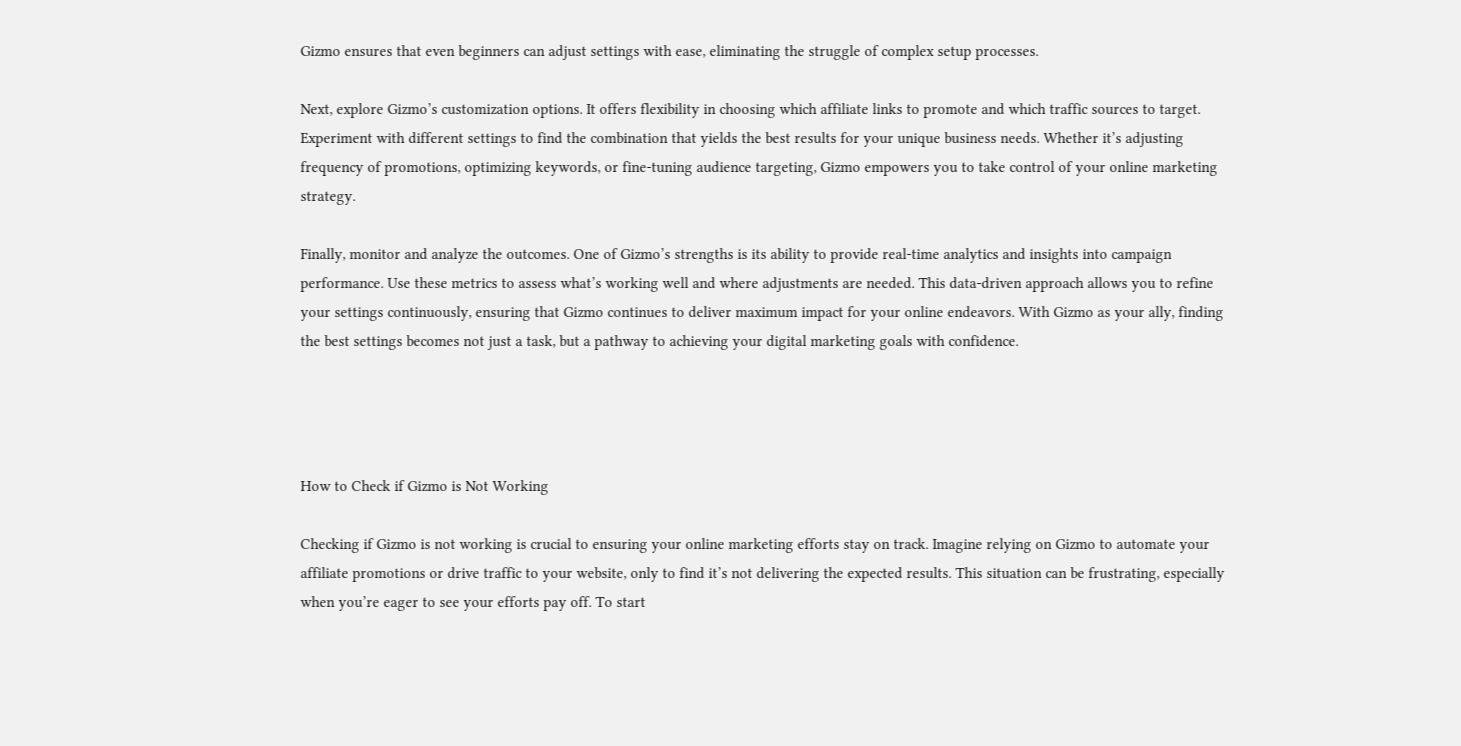Gizmo ensures that even beginners can adjust settings with ease, eliminating the struggle of complex setup processes.

Next, explore Gizmo’s customization options. It offers flexibility in choosing which affiliate links to promote and which traffic sources to target. Experiment with different settings to find the combination that yields the best results for your unique business needs. Whether it’s adjusting frequency of promotions, optimizing keywords, or fine-tuning audience targeting, Gizmo empowers you to take control of your online marketing strategy.

Finally, monitor and analyze the outcomes. One of Gizmo’s strengths is its ability to provide real-time analytics and insights into campaign performance. Use these metrics to assess what’s working well and where adjustments are needed. This data-driven approach allows you to refine your settings continuously, ensuring that Gizmo continues to deliver maximum impact for your online endeavors. With Gizmo as your ally, finding the best settings becomes not just a task, but a pathway to achieving your digital marketing goals with confidence.




How to Check if Gizmo is Not Working

Checking if Gizmo is not working is crucial to ensuring your online marketing efforts stay on track. Imagine relying on Gizmo to automate your affiliate promotions or drive traffic to your website, only to find it’s not delivering the expected results. This situation can be frustrating, especially when you’re eager to see your efforts pay off. To start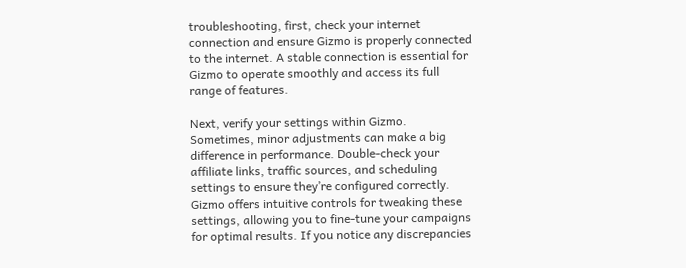troubleshooting, first, check your internet connection and ensure Gizmo is properly connected to the internet. A stable connection is essential for Gizmo to operate smoothly and access its full range of features.

Next, verify your settings within Gizmo. Sometimes, minor adjustments can make a big difference in performance. Double-check your affiliate links, traffic sources, and scheduling settings to ensure they’re configured correctly. Gizmo offers intuitive controls for tweaking these settings, allowing you to fine-tune your campaigns for optimal results. If you notice any discrepancies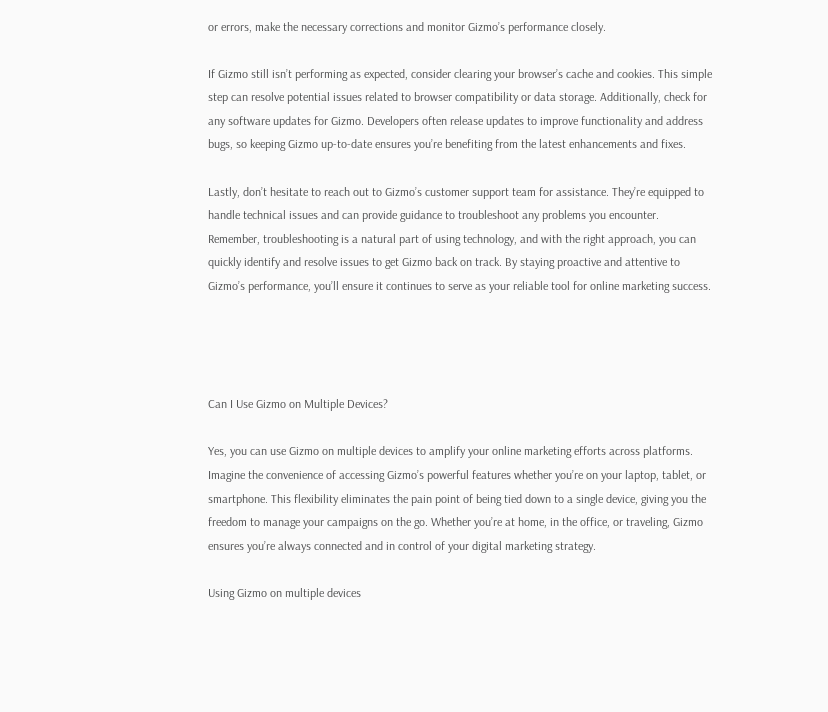or errors, make the necessary corrections and monitor Gizmo’s performance closely.

If Gizmo still isn’t performing as expected, consider clearing your browser’s cache and cookies. This simple step can resolve potential issues related to browser compatibility or data storage. Additionally, check for any software updates for Gizmo. Developers often release updates to improve functionality and address bugs, so keeping Gizmo up-to-date ensures you’re benefiting from the latest enhancements and fixes.

Lastly, don’t hesitate to reach out to Gizmo’s customer support team for assistance. They’re equipped to handle technical issues and can provide guidance to troubleshoot any problems you encounter. Remember, troubleshooting is a natural part of using technology, and with the right approach, you can quickly identify and resolve issues to get Gizmo back on track. By staying proactive and attentive to Gizmo’s performance, you’ll ensure it continues to serve as your reliable tool for online marketing success.




Can I Use Gizmo on Multiple Devices?

Yes, you can use Gizmo on multiple devices to amplify your online marketing efforts across platforms. Imagine the convenience of accessing Gizmo’s powerful features whether you’re on your laptop, tablet, or smartphone. This flexibility eliminates the pain point of being tied down to a single device, giving you the freedom to manage your campaigns on the go. Whether you’re at home, in the office, or traveling, Gizmo ensures you’re always connected and in control of your digital marketing strategy.

Using Gizmo on multiple devices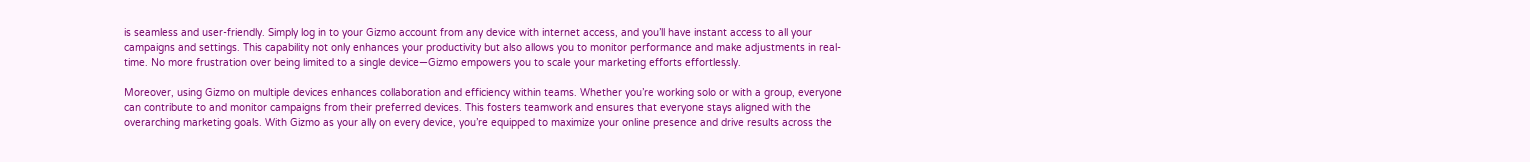is seamless and user-friendly. Simply log in to your Gizmo account from any device with internet access, and you’ll have instant access to all your campaigns and settings. This capability not only enhances your productivity but also allows you to monitor performance and make adjustments in real-time. No more frustration over being limited to a single device—Gizmo empowers you to scale your marketing efforts effortlessly.

Moreover, using Gizmo on multiple devices enhances collaboration and efficiency within teams. Whether you’re working solo or with a group, everyone can contribute to and monitor campaigns from their preferred devices. This fosters teamwork and ensures that everyone stays aligned with the overarching marketing goals. With Gizmo as your ally on every device, you’re equipped to maximize your online presence and drive results across the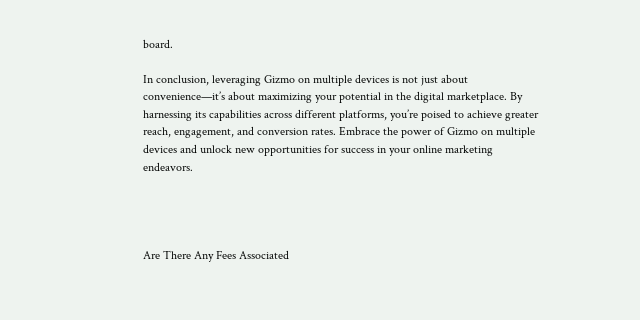board.

In conclusion, leveraging Gizmo on multiple devices is not just about convenience—it’s about maximizing your potential in the digital marketplace. By harnessing its capabilities across different platforms, you’re poised to achieve greater reach, engagement, and conversion rates. Embrace the power of Gizmo on multiple devices and unlock new opportunities for success in your online marketing endeavors.




Are There Any Fees Associated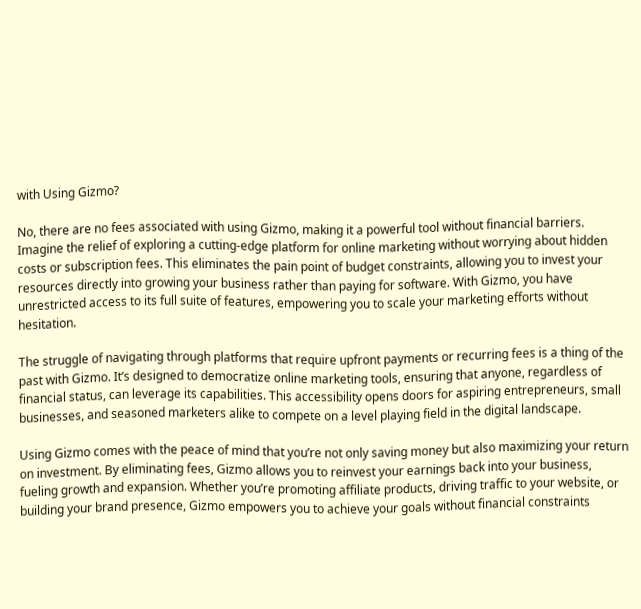with Using Gizmo?

No, there are no fees associated with using Gizmo, making it a powerful tool without financial barriers. Imagine the relief of exploring a cutting-edge platform for online marketing without worrying about hidden costs or subscription fees. This eliminates the pain point of budget constraints, allowing you to invest your resources directly into growing your business rather than paying for software. With Gizmo, you have unrestricted access to its full suite of features, empowering you to scale your marketing efforts without hesitation.

The struggle of navigating through platforms that require upfront payments or recurring fees is a thing of the past with Gizmo. It’s designed to democratize online marketing tools, ensuring that anyone, regardless of financial status, can leverage its capabilities. This accessibility opens doors for aspiring entrepreneurs, small businesses, and seasoned marketers alike to compete on a level playing field in the digital landscape.

Using Gizmo comes with the peace of mind that you’re not only saving money but also maximizing your return on investment. By eliminating fees, Gizmo allows you to reinvest your earnings back into your business, fueling growth and expansion. Whether you’re promoting affiliate products, driving traffic to your website, or building your brand presence, Gizmo empowers you to achieve your goals without financial constraints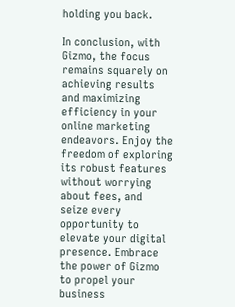holding you back.

In conclusion, with Gizmo, the focus remains squarely on achieving results and maximizing efficiency in your online marketing endeavors. Enjoy the freedom of exploring its robust features without worrying about fees, and seize every opportunity to elevate your digital presence. Embrace the power of Gizmo to propel your business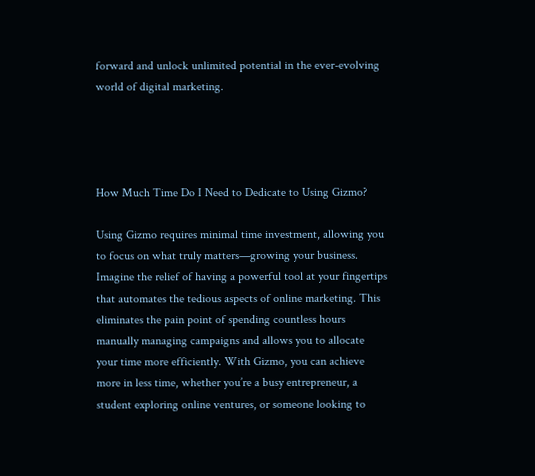forward and unlock unlimited potential in the ever-evolving world of digital marketing.




How Much Time Do I Need to Dedicate to Using Gizmo?

Using Gizmo requires minimal time investment, allowing you to focus on what truly matters—growing your business. Imagine the relief of having a powerful tool at your fingertips that automates the tedious aspects of online marketing. This eliminates the pain point of spending countless hours manually managing campaigns and allows you to allocate your time more efficiently. With Gizmo, you can achieve more in less time, whether you’re a busy entrepreneur, a student exploring online ventures, or someone looking to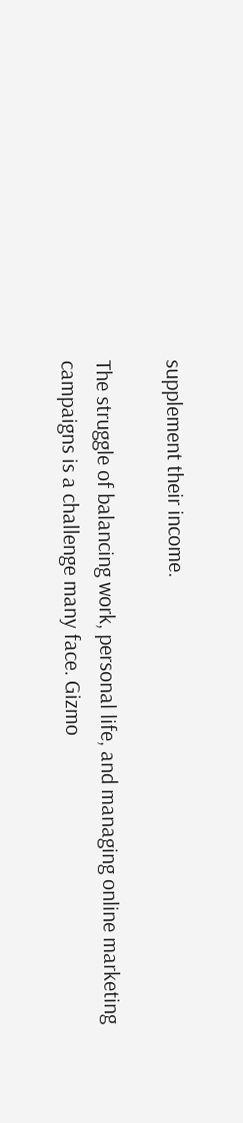supplement their income.

The struggle of balancing work, personal life, and managing online marketing campaigns is a challenge many face. Gizmo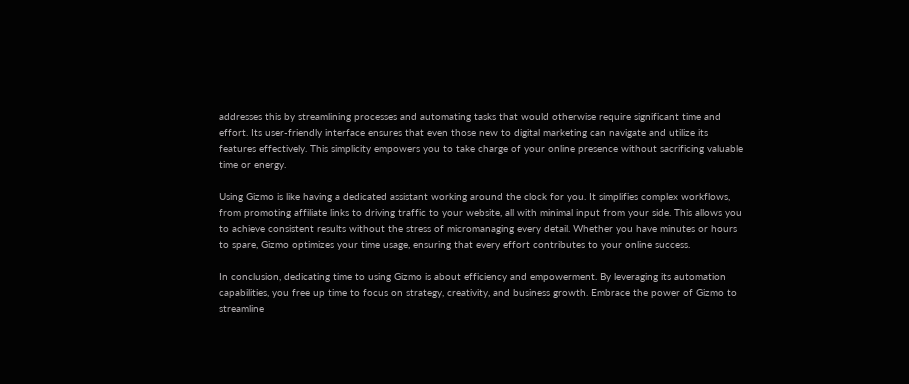addresses this by streamlining processes and automating tasks that would otherwise require significant time and effort. Its user-friendly interface ensures that even those new to digital marketing can navigate and utilize its features effectively. This simplicity empowers you to take charge of your online presence without sacrificing valuable time or energy.

Using Gizmo is like having a dedicated assistant working around the clock for you. It simplifies complex workflows, from promoting affiliate links to driving traffic to your website, all with minimal input from your side. This allows you to achieve consistent results without the stress of micromanaging every detail. Whether you have minutes or hours to spare, Gizmo optimizes your time usage, ensuring that every effort contributes to your online success.

In conclusion, dedicating time to using Gizmo is about efficiency and empowerment. By leveraging its automation capabilities, you free up time to focus on strategy, creativity, and business growth. Embrace the power of Gizmo to streamline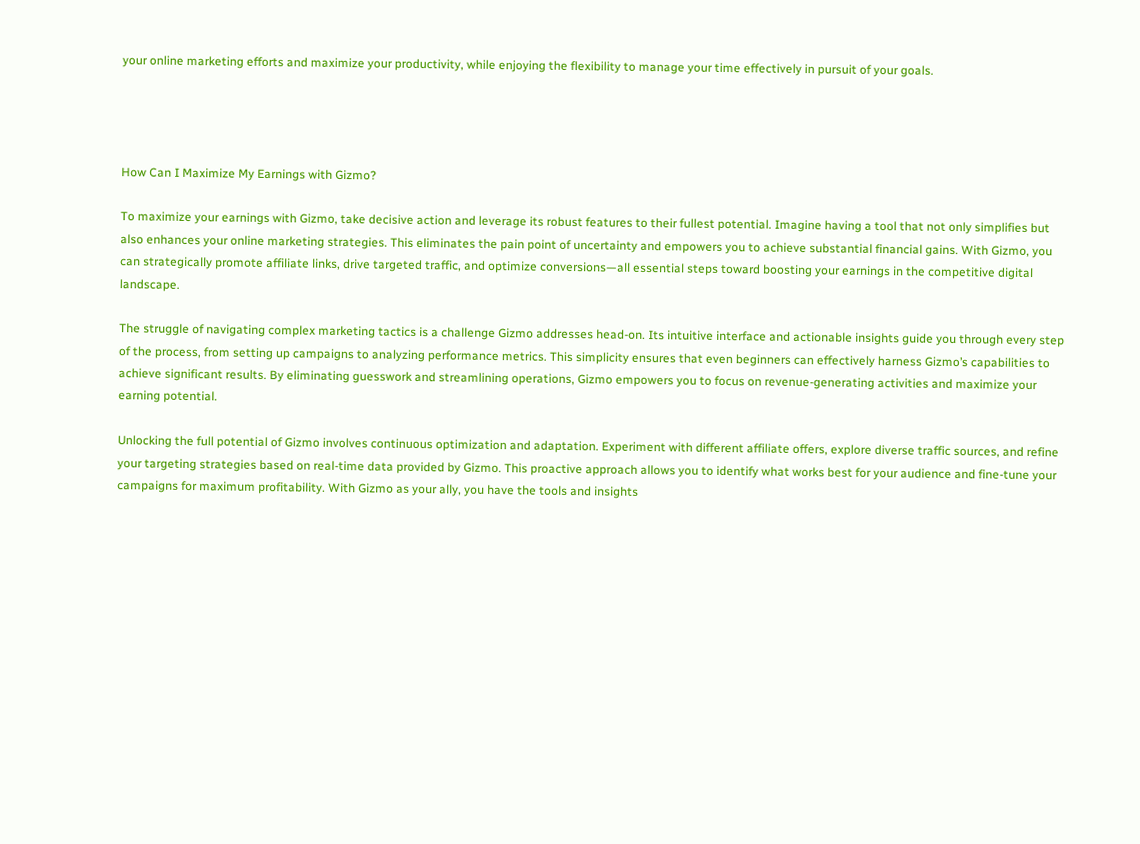your online marketing efforts and maximize your productivity, while enjoying the flexibility to manage your time effectively in pursuit of your goals.




How Can I Maximize My Earnings with Gizmo?

To maximize your earnings with Gizmo, take decisive action and leverage its robust features to their fullest potential. Imagine having a tool that not only simplifies but also enhances your online marketing strategies. This eliminates the pain point of uncertainty and empowers you to achieve substantial financial gains. With Gizmo, you can strategically promote affiliate links, drive targeted traffic, and optimize conversions—all essential steps toward boosting your earnings in the competitive digital landscape.

The struggle of navigating complex marketing tactics is a challenge Gizmo addresses head-on. Its intuitive interface and actionable insights guide you through every step of the process, from setting up campaigns to analyzing performance metrics. This simplicity ensures that even beginners can effectively harness Gizmo’s capabilities to achieve significant results. By eliminating guesswork and streamlining operations, Gizmo empowers you to focus on revenue-generating activities and maximize your earning potential.

Unlocking the full potential of Gizmo involves continuous optimization and adaptation. Experiment with different affiliate offers, explore diverse traffic sources, and refine your targeting strategies based on real-time data provided by Gizmo. This proactive approach allows you to identify what works best for your audience and fine-tune your campaigns for maximum profitability. With Gizmo as your ally, you have the tools and insights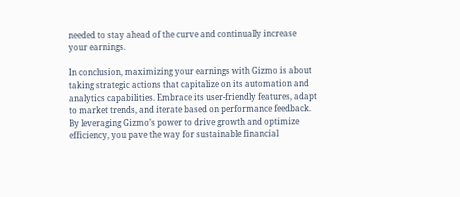needed to stay ahead of the curve and continually increase your earnings.

In conclusion, maximizing your earnings with Gizmo is about taking strategic actions that capitalize on its automation and analytics capabilities. Embrace its user-friendly features, adapt to market trends, and iterate based on performance feedback. By leveraging Gizmo’s power to drive growth and optimize efficiency, you pave the way for sustainable financial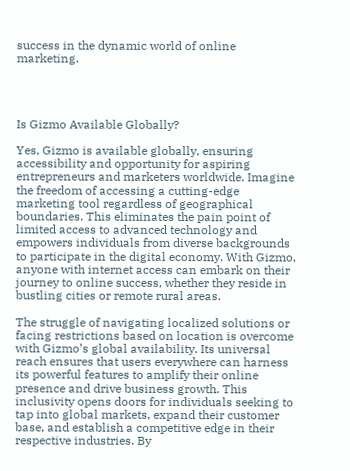success in the dynamic world of online marketing.




Is Gizmo Available Globally?

Yes, Gizmo is available globally, ensuring accessibility and opportunity for aspiring entrepreneurs and marketers worldwide. Imagine the freedom of accessing a cutting-edge marketing tool regardless of geographical boundaries. This eliminates the pain point of limited access to advanced technology and empowers individuals from diverse backgrounds to participate in the digital economy. With Gizmo, anyone with internet access can embark on their journey to online success, whether they reside in bustling cities or remote rural areas.

The struggle of navigating localized solutions or facing restrictions based on location is overcome with Gizmo’s global availability. Its universal reach ensures that users everywhere can harness its powerful features to amplify their online presence and drive business growth. This inclusivity opens doors for individuals seeking to tap into global markets, expand their customer base, and establish a competitive edge in their respective industries. By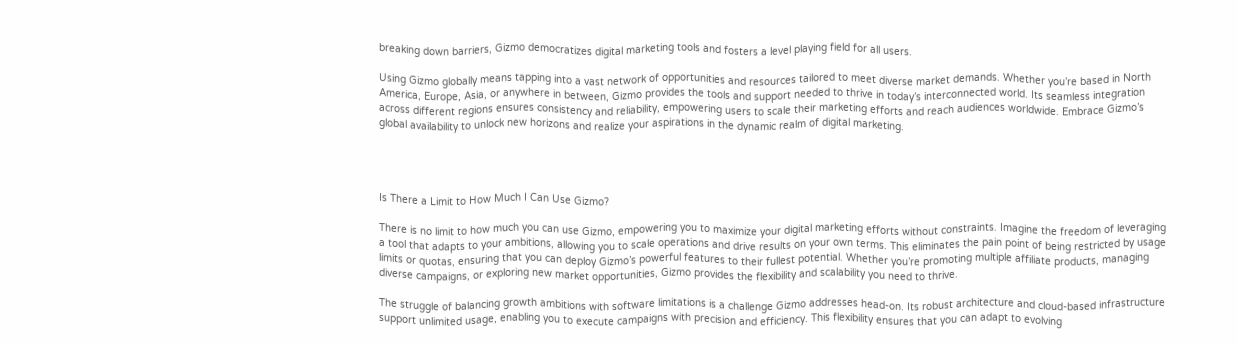breaking down barriers, Gizmo democratizes digital marketing tools and fosters a level playing field for all users.

Using Gizmo globally means tapping into a vast network of opportunities and resources tailored to meet diverse market demands. Whether you’re based in North America, Europe, Asia, or anywhere in between, Gizmo provides the tools and support needed to thrive in today’s interconnected world. Its seamless integration across different regions ensures consistency and reliability, empowering users to scale their marketing efforts and reach audiences worldwide. Embrace Gizmo’s global availability to unlock new horizons and realize your aspirations in the dynamic realm of digital marketing.




Is There a Limit to How Much I Can Use Gizmo?

There is no limit to how much you can use Gizmo, empowering you to maximize your digital marketing efforts without constraints. Imagine the freedom of leveraging a tool that adapts to your ambitions, allowing you to scale operations and drive results on your own terms. This eliminates the pain point of being restricted by usage limits or quotas, ensuring that you can deploy Gizmo’s powerful features to their fullest potential. Whether you’re promoting multiple affiliate products, managing diverse campaigns, or exploring new market opportunities, Gizmo provides the flexibility and scalability you need to thrive.

The struggle of balancing growth ambitions with software limitations is a challenge Gizmo addresses head-on. Its robust architecture and cloud-based infrastructure support unlimited usage, enabling you to execute campaigns with precision and efficiency. This flexibility ensures that you can adapt to evolving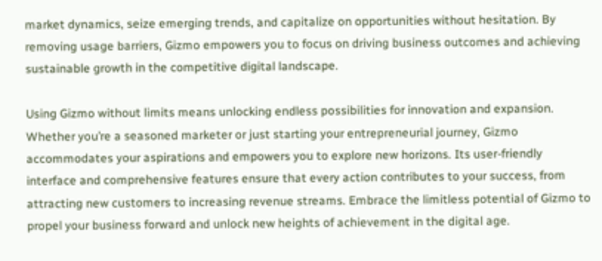market dynamics, seize emerging trends, and capitalize on opportunities without hesitation. By removing usage barriers, Gizmo empowers you to focus on driving business outcomes and achieving sustainable growth in the competitive digital landscape.

Using Gizmo without limits means unlocking endless possibilities for innovation and expansion. Whether you’re a seasoned marketer or just starting your entrepreneurial journey, Gizmo accommodates your aspirations and empowers you to explore new horizons. Its user-friendly interface and comprehensive features ensure that every action contributes to your success, from attracting new customers to increasing revenue streams. Embrace the limitless potential of Gizmo to propel your business forward and unlock new heights of achievement in the digital age.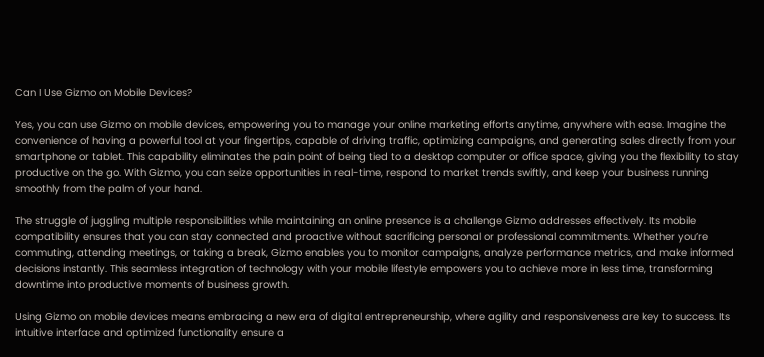Can I Use Gizmo on Mobile Devices?

Yes, you can use Gizmo on mobile devices, empowering you to manage your online marketing efforts anytime, anywhere with ease. Imagine the convenience of having a powerful tool at your fingertips, capable of driving traffic, optimizing campaigns, and generating sales directly from your smartphone or tablet. This capability eliminates the pain point of being tied to a desktop computer or office space, giving you the flexibility to stay productive on the go. With Gizmo, you can seize opportunities in real-time, respond to market trends swiftly, and keep your business running smoothly from the palm of your hand.

The struggle of juggling multiple responsibilities while maintaining an online presence is a challenge Gizmo addresses effectively. Its mobile compatibility ensures that you can stay connected and proactive without sacrificing personal or professional commitments. Whether you’re commuting, attending meetings, or taking a break, Gizmo enables you to monitor campaigns, analyze performance metrics, and make informed decisions instantly. This seamless integration of technology with your mobile lifestyle empowers you to achieve more in less time, transforming downtime into productive moments of business growth.

Using Gizmo on mobile devices means embracing a new era of digital entrepreneurship, where agility and responsiveness are key to success. Its intuitive interface and optimized functionality ensure a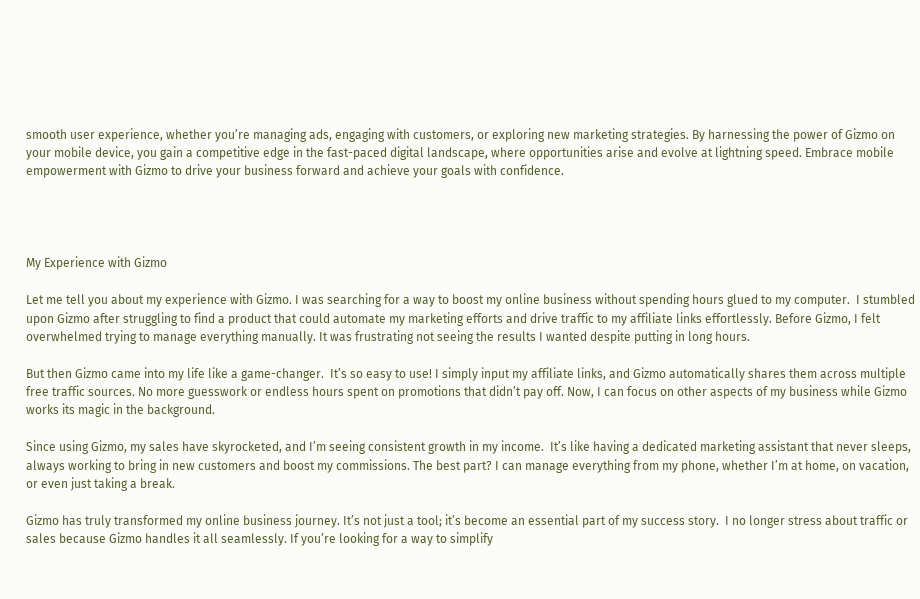smooth user experience, whether you’re managing ads, engaging with customers, or exploring new marketing strategies. By harnessing the power of Gizmo on your mobile device, you gain a competitive edge in the fast-paced digital landscape, where opportunities arise and evolve at lightning speed. Embrace mobile empowerment with Gizmo to drive your business forward and achieve your goals with confidence.




My Experience with Gizmo

Let me tell you about my experience with Gizmo. I was searching for a way to boost my online business without spending hours glued to my computer.  I stumbled upon Gizmo after struggling to find a product that could automate my marketing efforts and drive traffic to my affiliate links effortlessly. Before Gizmo, I felt overwhelmed trying to manage everything manually. It was frustrating not seeing the results I wanted despite putting in long hours.

But then Gizmo came into my life like a game-changer.  It’s so easy to use! I simply input my affiliate links, and Gizmo automatically shares them across multiple free traffic sources. No more guesswork or endless hours spent on promotions that didn’t pay off. Now, I can focus on other aspects of my business while Gizmo works its magic in the background.

Since using Gizmo, my sales have skyrocketed, and I’m seeing consistent growth in my income.  It’s like having a dedicated marketing assistant that never sleeps, always working to bring in new customers and boost my commissions. The best part? I can manage everything from my phone, whether I’m at home, on vacation, or even just taking a break.

Gizmo has truly transformed my online business journey. It’s not just a tool; it’s become an essential part of my success story.  I no longer stress about traffic or sales because Gizmo handles it all seamlessly. If you’re looking for a way to simplify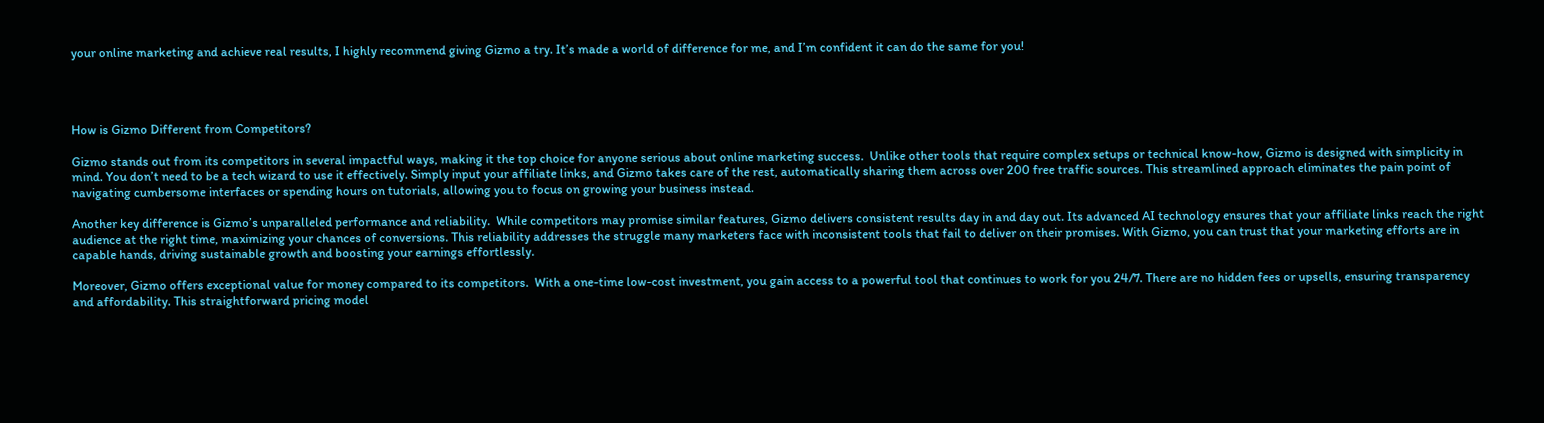your online marketing and achieve real results, I highly recommend giving Gizmo a try. It’s made a world of difference for me, and I’m confident it can do the same for you!




How is Gizmo Different from Competitors?

Gizmo stands out from its competitors in several impactful ways, making it the top choice for anyone serious about online marketing success.  Unlike other tools that require complex setups or technical know-how, Gizmo is designed with simplicity in mind. You don’t need to be a tech wizard to use it effectively. Simply input your affiliate links, and Gizmo takes care of the rest, automatically sharing them across over 200 free traffic sources. This streamlined approach eliminates the pain point of navigating cumbersome interfaces or spending hours on tutorials, allowing you to focus on growing your business instead.

Another key difference is Gizmo’s unparalleled performance and reliability.  While competitors may promise similar features, Gizmo delivers consistent results day in and day out. Its advanced AI technology ensures that your affiliate links reach the right audience at the right time, maximizing your chances of conversions. This reliability addresses the struggle many marketers face with inconsistent tools that fail to deliver on their promises. With Gizmo, you can trust that your marketing efforts are in capable hands, driving sustainable growth and boosting your earnings effortlessly.

Moreover, Gizmo offers exceptional value for money compared to its competitors.  With a one-time low-cost investment, you gain access to a powerful tool that continues to work for you 24/7. There are no hidden fees or upsells, ensuring transparency and affordability. This straightforward pricing model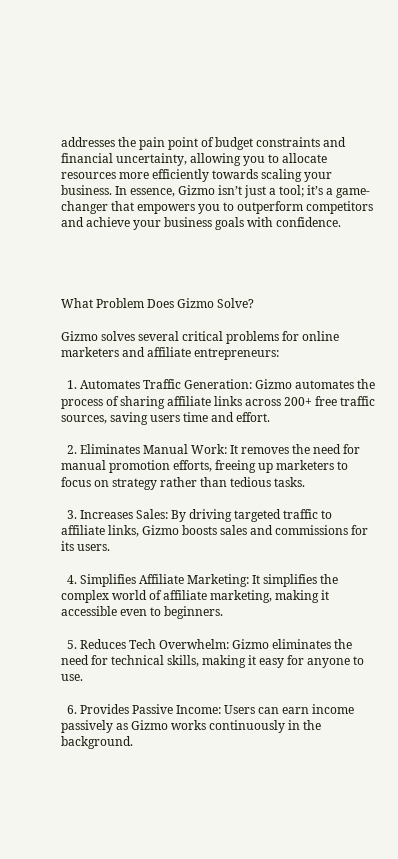addresses the pain point of budget constraints and financial uncertainty, allowing you to allocate resources more efficiently towards scaling your business. In essence, Gizmo isn’t just a tool; it’s a game-changer that empowers you to outperform competitors and achieve your business goals with confidence.




What Problem Does Gizmo Solve?

Gizmo solves several critical problems for online marketers and affiliate entrepreneurs:

  1. Automates Traffic Generation: Gizmo automates the process of sharing affiliate links across 200+ free traffic sources, saving users time and effort.

  2. Eliminates Manual Work: It removes the need for manual promotion efforts, freeing up marketers to focus on strategy rather than tedious tasks.

  3. Increases Sales: By driving targeted traffic to affiliate links, Gizmo boosts sales and commissions for its users.

  4. Simplifies Affiliate Marketing: It simplifies the complex world of affiliate marketing, making it accessible even to beginners.

  5. Reduces Tech Overwhelm: Gizmo eliminates the need for technical skills, making it easy for anyone to use.

  6. Provides Passive Income: Users can earn income passively as Gizmo works continuously in the background.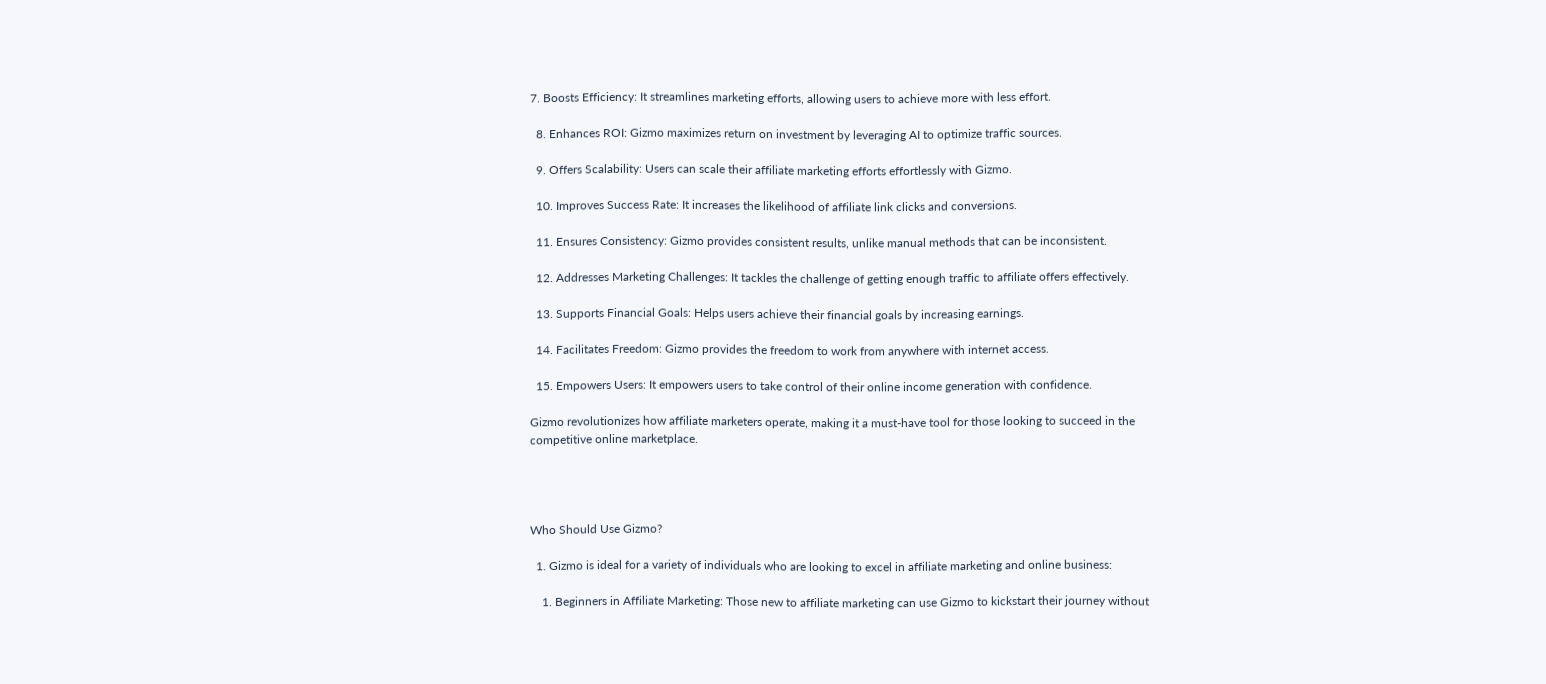7. Boosts Efficiency: It streamlines marketing efforts, allowing users to achieve more with less effort.

  8. Enhances ROI: Gizmo maximizes return on investment by leveraging AI to optimize traffic sources.

  9. Offers Scalability: Users can scale their affiliate marketing efforts effortlessly with Gizmo.

  10. Improves Success Rate: It increases the likelihood of affiliate link clicks and conversions.

  11. Ensures Consistency: Gizmo provides consistent results, unlike manual methods that can be inconsistent.

  12. Addresses Marketing Challenges: It tackles the challenge of getting enough traffic to affiliate offers effectively.

  13. Supports Financial Goals: Helps users achieve their financial goals by increasing earnings.

  14. Facilitates Freedom: Gizmo provides the freedom to work from anywhere with internet access.

  15. Empowers Users: It empowers users to take control of their online income generation with confidence.

Gizmo revolutionizes how affiliate marketers operate, making it a must-have tool for those looking to succeed in the competitive online marketplace.




Who Should Use Gizmo?

  1. Gizmo is ideal for a variety of individuals who are looking to excel in affiliate marketing and online business:

    1. Beginners in Affiliate Marketing: Those new to affiliate marketing can use Gizmo to kickstart their journey without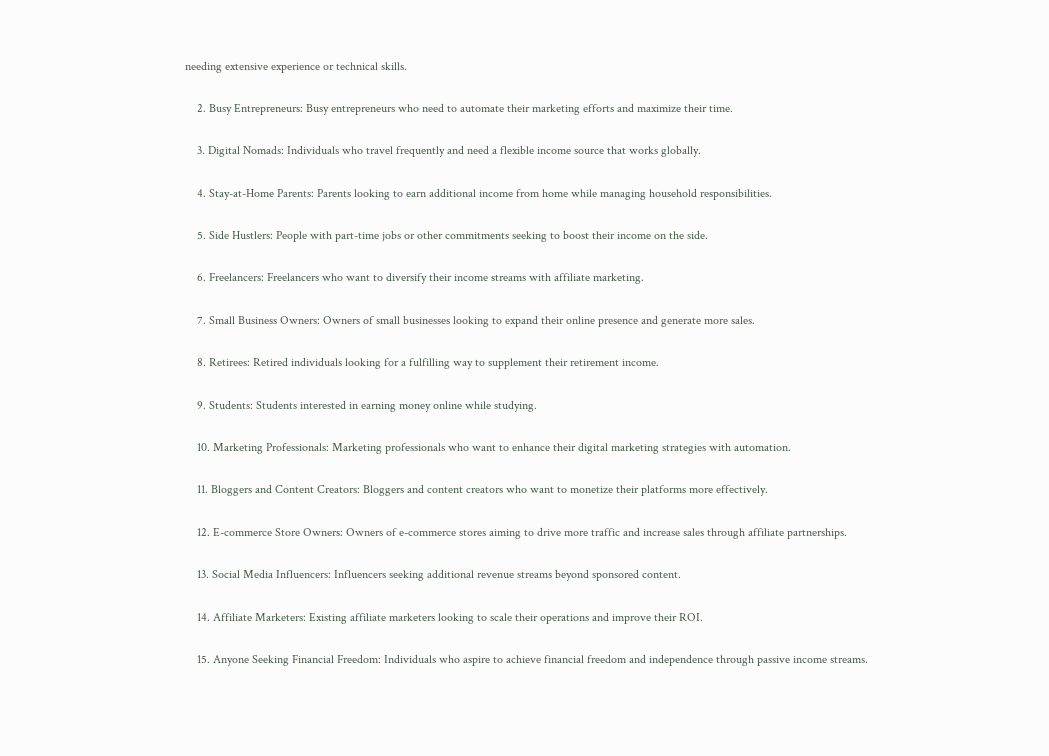needing extensive experience or technical skills.

    2. Busy Entrepreneurs: Busy entrepreneurs who need to automate their marketing efforts and maximize their time.

    3. Digital Nomads: Individuals who travel frequently and need a flexible income source that works globally.

    4. Stay-at-Home Parents: Parents looking to earn additional income from home while managing household responsibilities.

    5. Side Hustlers: People with part-time jobs or other commitments seeking to boost their income on the side.

    6. Freelancers: Freelancers who want to diversify their income streams with affiliate marketing.

    7. Small Business Owners: Owners of small businesses looking to expand their online presence and generate more sales.

    8. Retirees: Retired individuals looking for a fulfilling way to supplement their retirement income.

    9. Students: Students interested in earning money online while studying.

    10. Marketing Professionals: Marketing professionals who want to enhance their digital marketing strategies with automation.

    11. Bloggers and Content Creators: Bloggers and content creators who want to monetize their platforms more effectively.

    12. E-commerce Store Owners: Owners of e-commerce stores aiming to drive more traffic and increase sales through affiliate partnerships.

    13. Social Media Influencers: Influencers seeking additional revenue streams beyond sponsored content.

    14. Affiliate Marketers: Existing affiliate marketers looking to scale their operations and improve their ROI.

    15. Anyone Seeking Financial Freedom: Individuals who aspire to achieve financial freedom and independence through passive income streams.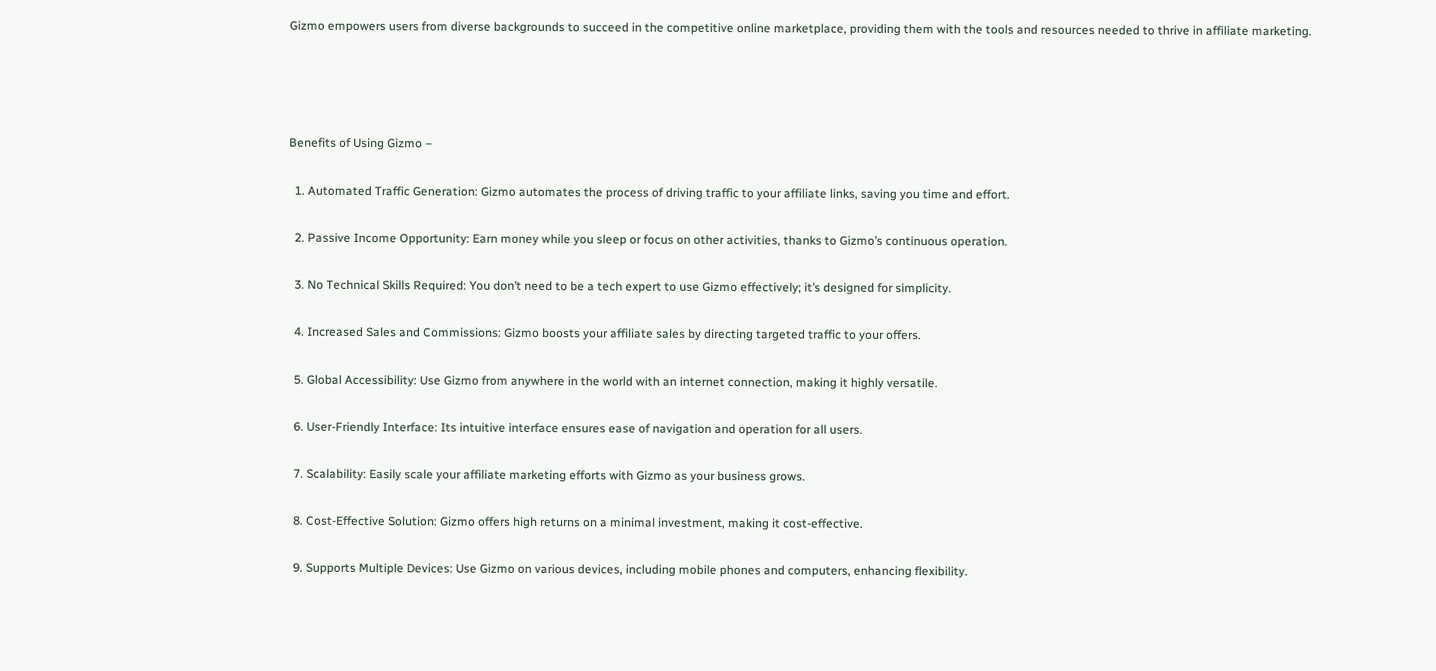Gizmo empowers users from diverse backgrounds to succeed in the competitive online marketplace, providing them with the tools and resources needed to thrive in affiliate marketing.




Benefits of Using Gizmo –

  1. Automated Traffic Generation: Gizmo automates the process of driving traffic to your affiliate links, saving you time and effort.

  2. Passive Income Opportunity: Earn money while you sleep or focus on other activities, thanks to Gizmo’s continuous operation.

  3. No Technical Skills Required: You don’t need to be a tech expert to use Gizmo effectively; it’s designed for simplicity.

  4. Increased Sales and Commissions: Gizmo boosts your affiliate sales by directing targeted traffic to your offers.

  5. Global Accessibility: Use Gizmo from anywhere in the world with an internet connection, making it highly versatile.

  6. User-Friendly Interface: Its intuitive interface ensures ease of navigation and operation for all users.

  7. Scalability: Easily scale your affiliate marketing efforts with Gizmo as your business grows.

  8. Cost-Effective Solution: Gizmo offers high returns on a minimal investment, making it cost-effective.

  9. Supports Multiple Devices: Use Gizmo on various devices, including mobile phones and computers, enhancing flexibility.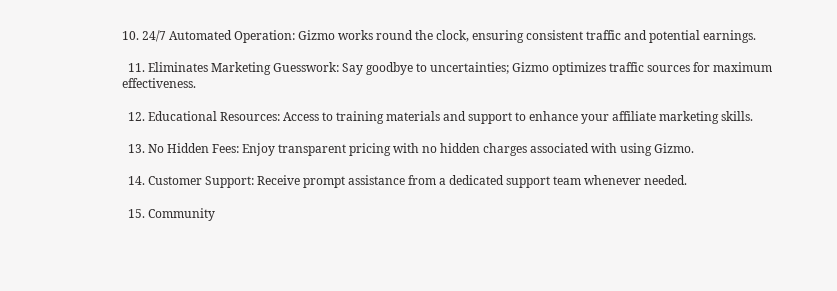10. 24/7 Automated Operation: Gizmo works round the clock, ensuring consistent traffic and potential earnings.

  11. Eliminates Marketing Guesswork: Say goodbye to uncertainties; Gizmo optimizes traffic sources for maximum effectiveness.

  12. Educational Resources: Access to training materials and support to enhance your affiliate marketing skills.

  13. No Hidden Fees: Enjoy transparent pricing with no hidden charges associated with using Gizmo.

  14. Customer Support: Receive prompt assistance from a dedicated support team whenever needed.

  15. Community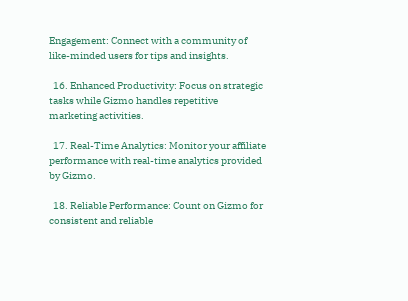Engagement: Connect with a community of like-minded users for tips and insights.

  16. Enhanced Productivity: Focus on strategic tasks while Gizmo handles repetitive marketing activities.

  17. Real-Time Analytics: Monitor your affiliate performance with real-time analytics provided by Gizmo.

  18. Reliable Performance: Count on Gizmo for consistent and reliable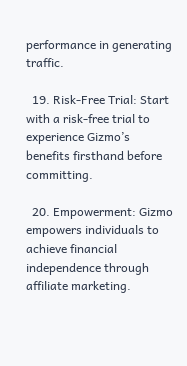performance in generating traffic.

  19. Risk-Free Trial: Start with a risk-free trial to experience Gizmo’s benefits firsthand before committing.

  20. Empowerment: Gizmo empowers individuals to achieve financial independence through affiliate marketing.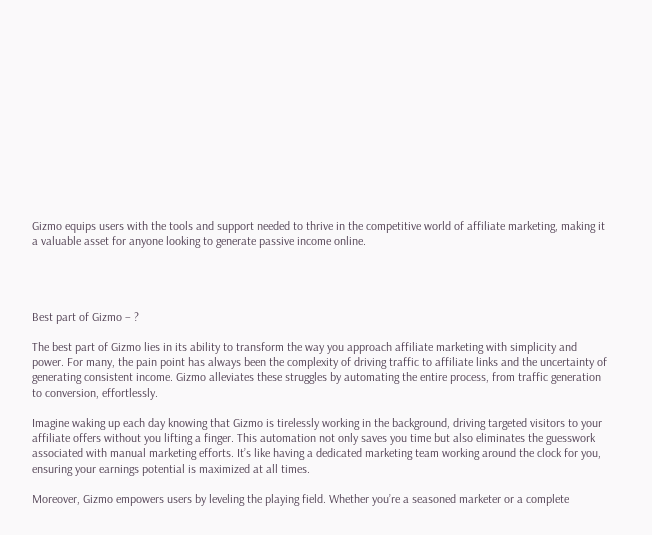Gizmo equips users with the tools and support needed to thrive in the competitive world of affiliate marketing, making it a valuable asset for anyone looking to generate passive income online.




Best part of Gizmo – ?

The best part of Gizmo lies in its ability to transform the way you approach affiliate marketing with simplicity and power. For many, the pain point has always been the complexity of driving traffic to affiliate links and the uncertainty of generating consistent income. Gizmo alleviates these struggles by automating the entire process, from traffic generation to conversion, effortlessly.

Imagine waking up each day knowing that Gizmo is tirelessly working in the background, driving targeted visitors to your affiliate offers without you lifting a finger. This automation not only saves you time but also eliminates the guesswork associated with manual marketing efforts. It’s like having a dedicated marketing team working around the clock for you, ensuring your earnings potential is maximized at all times.

Moreover, Gizmo empowers users by leveling the playing field. Whether you’re a seasoned marketer or a complete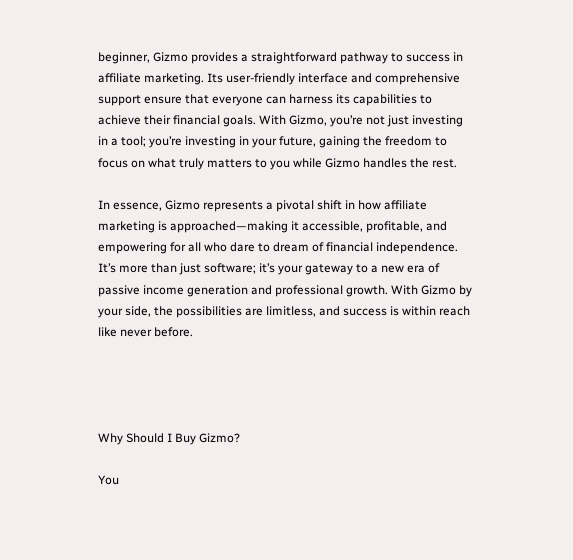beginner, Gizmo provides a straightforward pathway to success in affiliate marketing. Its user-friendly interface and comprehensive support ensure that everyone can harness its capabilities to achieve their financial goals. With Gizmo, you’re not just investing in a tool; you’re investing in your future, gaining the freedom to focus on what truly matters to you while Gizmo handles the rest.

In essence, Gizmo represents a pivotal shift in how affiliate marketing is approached—making it accessible, profitable, and empowering for all who dare to dream of financial independence. It’s more than just software; it’s your gateway to a new era of passive income generation and professional growth. With Gizmo by your side, the possibilities are limitless, and success is within reach like never before.




Why Should I Buy Gizmo?

You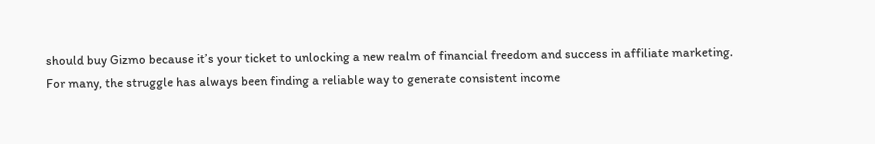should buy Gizmo because it’s your ticket to unlocking a new realm of financial freedom and success in affiliate marketing. For many, the struggle has always been finding a reliable way to generate consistent income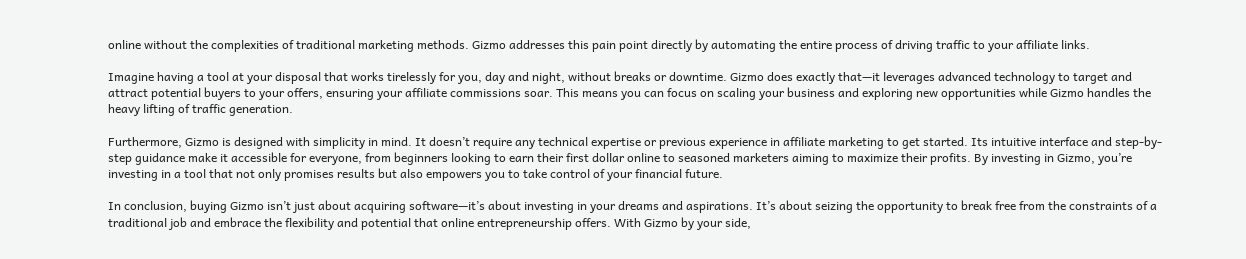online without the complexities of traditional marketing methods. Gizmo addresses this pain point directly by automating the entire process of driving traffic to your affiliate links.

Imagine having a tool at your disposal that works tirelessly for you, day and night, without breaks or downtime. Gizmo does exactly that—it leverages advanced technology to target and attract potential buyers to your offers, ensuring your affiliate commissions soar. This means you can focus on scaling your business and exploring new opportunities while Gizmo handles the heavy lifting of traffic generation.

Furthermore, Gizmo is designed with simplicity in mind. It doesn’t require any technical expertise or previous experience in affiliate marketing to get started. Its intuitive interface and step-by-step guidance make it accessible for everyone, from beginners looking to earn their first dollar online to seasoned marketers aiming to maximize their profits. By investing in Gizmo, you’re investing in a tool that not only promises results but also empowers you to take control of your financial future.

In conclusion, buying Gizmo isn’t just about acquiring software—it’s about investing in your dreams and aspirations. It’s about seizing the opportunity to break free from the constraints of a traditional job and embrace the flexibility and potential that online entrepreneurship offers. With Gizmo by your side,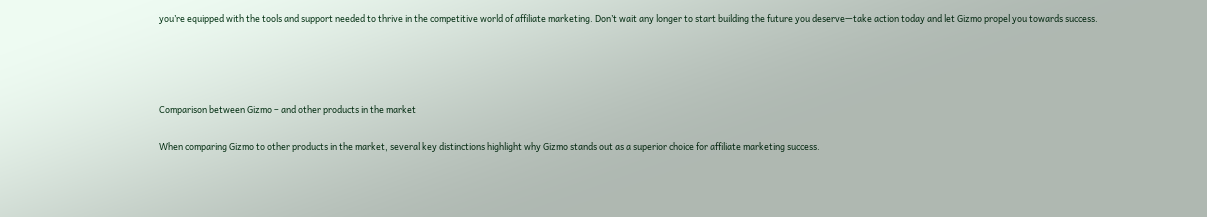you’re equipped with the tools and support needed to thrive in the competitive world of affiliate marketing. Don’t wait any longer to start building the future you deserve—take action today and let Gizmo propel you towards success.




Comparison between Gizmo – and other products in the market

When comparing Gizmo to other products in the market, several key distinctions highlight why Gizmo stands out as a superior choice for affiliate marketing success.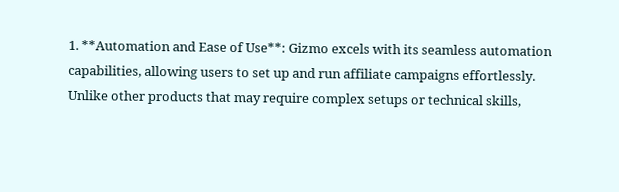1. **Automation and Ease of Use**: Gizmo excels with its seamless automation capabilities, allowing users to set up and run affiliate campaigns effortlessly. Unlike other products that may require complex setups or technical skills,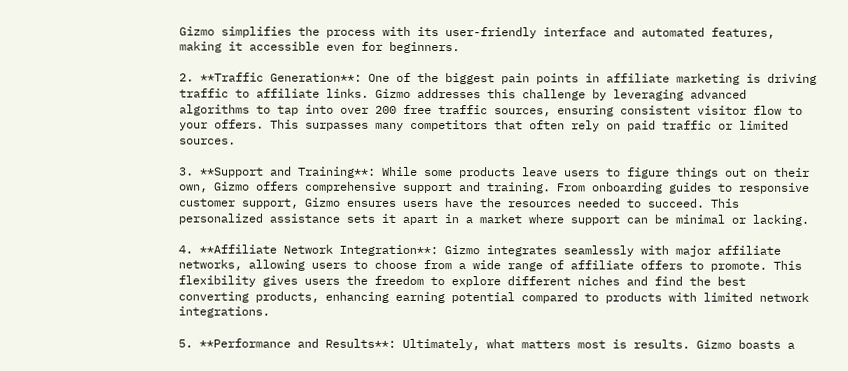Gizmo simplifies the process with its user-friendly interface and automated features, making it accessible even for beginners.

2. **Traffic Generation**: One of the biggest pain points in affiliate marketing is driving traffic to affiliate links. Gizmo addresses this challenge by leveraging advanced algorithms to tap into over 200 free traffic sources, ensuring consistent visitor flow to your offers. This surpasses many competitors that often rely on paid traffic or limited sources.

3. **Support and Training**: While some products leave users to figure things out on their own, Gizmo offers comprehensive support and training. From onboarding guides to responsive customer support, Gizmo ensures users have the resources needed to succeed. This personalized assistance sets it apart in a market where support can be minimal or lacking.

4. **Affiliate Network Integration**: Gizmo integrates seamlessly with major affiliate networks, allowing users to choose from a wide range of affiliate offers to promote. This flexibility gives users the freedom to explore different niches and find the best converting products, enhancing earning potential compared to products with limited network integrations.

5. **Performance and Results**: Ultimately, what matters most is results. Gizmo boasts a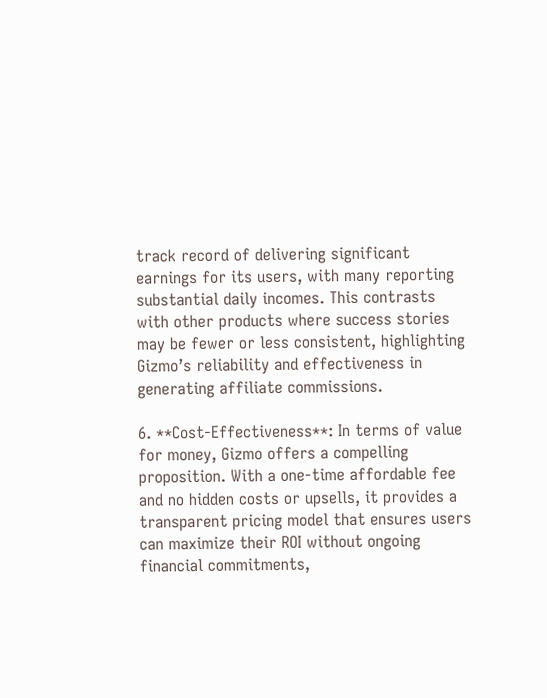track record of delivering significant earnings for its users, with many reporting substantial daily incomes. This contrasts with other products where success stories may be fewer or less consistent, highlighting Gizmo’s reliability and effectiveness in generating affiliate commissions.

6. **Cost-Effectiveness**: In terms of value for money, Gizmo offers a compelling proposition. With a one-time affordable fee and no hidden costs or upsells, it provides a transparent pricing model that ensures users can maximize their ROI without ongoing financial commitments,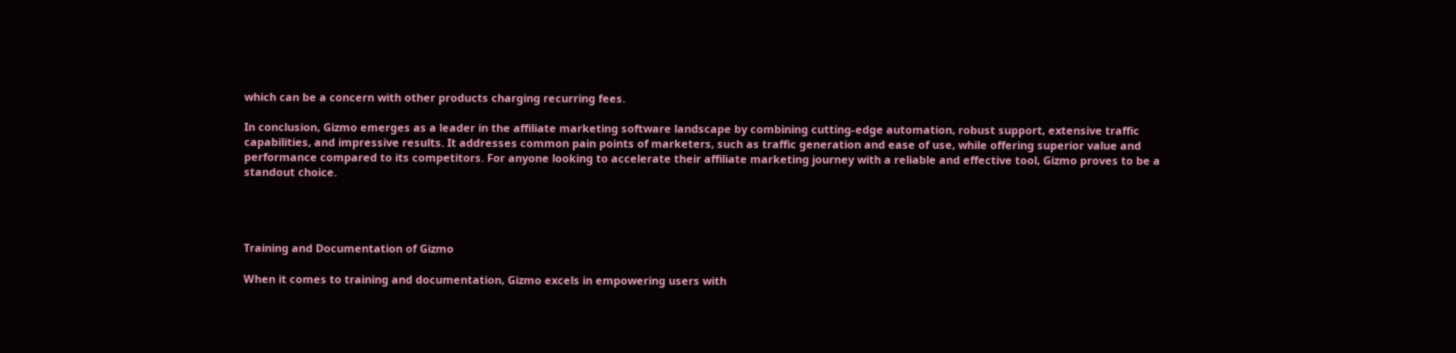which can be a concern with other products charging recurring fees.

In conclusion, Gizmo emerges as a leader in the affiliate marketing software landscape by combining cutting-edge automation, robust support, extensive traffic capabilities, and impressive results. It addresses common pain points of marketers, such as traffic generation and ease of use, while offering superior value and performance compared to its competitors. For anyone looking to accelerate their affiliate marketing journey with a reliable and effective tool, Gizmo proves to be a standout choice.




Training and Documentation of Gizmo

When it comes to training and documentation, Gizmo excels in empowering users with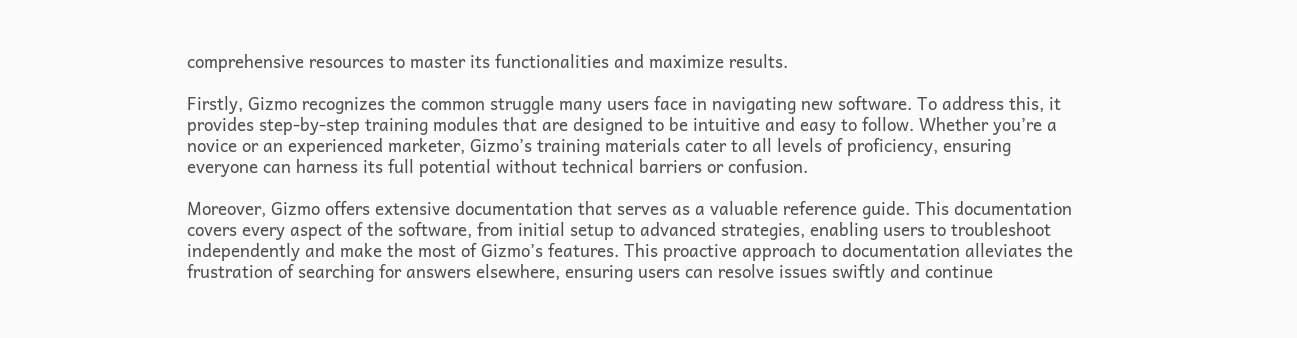comprehensive resources to master its functionalities and maximize results.

Firstly, Gizmo recognizes the common struggle many users face in navigating new software. To address this, it provides step-by-step training modules that are designed to be intuitive and easy to follow. Whether you’re a novice or an experienced marketer, Gizmo’s training materials cater to all levels of proficiency, ensuring everyone can harness its full potential without technical barriers or confusion.

Moreover, Gizmo offers extensive documentation that serves as a valuable reference guide. This documentation covers every aspect of the software, from initial setup to advanced strategies, enabling users to troubleshoot independently and make the most of Gizmo’s features. This proactive approach to documentation alleviates the frustration of searching for answers elsewhere, ensuring users can resolve issues swiftly and continue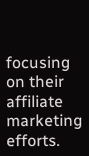focusing on their affiliate marketing efforts.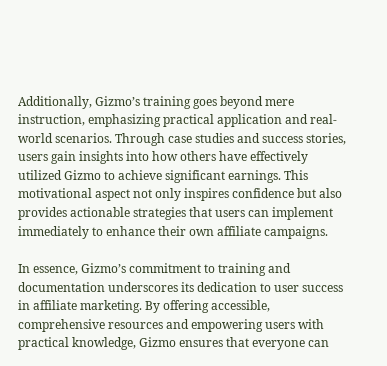Additionally, Gizmo’s training goes beyond mere instruction, emphasizing practical application and real-world scenarios. Through case studies and success stories, users gain insights into how others have effectively utilized Gizmo to achieve significant earnings. This motivational aspect not only inspires confidence but also provides actionable strategies that users can implement immediately to enhance their own affiliate campaigns.

In essence, Gizmo’s commitment to training and documentation underscores its dedication to user success in affiliate marketing. By offering accessible, comprehensive resources and empowering users with practical knowledge, Gizmo ensures that everyone can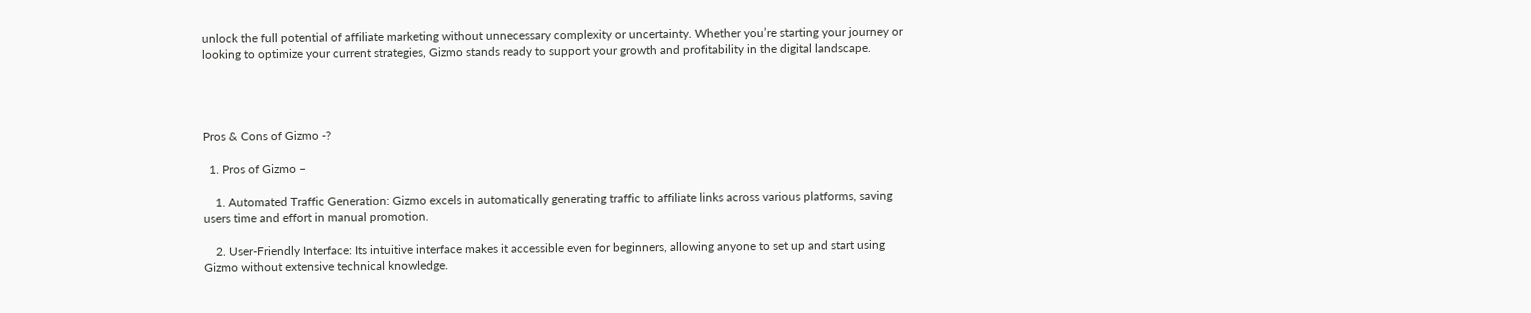unlock the full potential of affiliate marketing without unnecessary complexity or uncertainty. Whether you’re starting your journey or looking to optimize your current strategies, Gizmo stands ready to support your growth and profitability in the digital landscape.




Pros & Cons of Gizmo -?

  1. Pros of Gizmo –

    1. Automated Traffic Generation: Gizmo excels in automatically generating traffic to affiliate links across various platforms, saving users time and effort in manual promotion.

    2. User-Friendly Interface: Its intuitive interface makes it accessible even for beginners, allowing anyone to set up and start using Gizmo without extensive technical knowledge.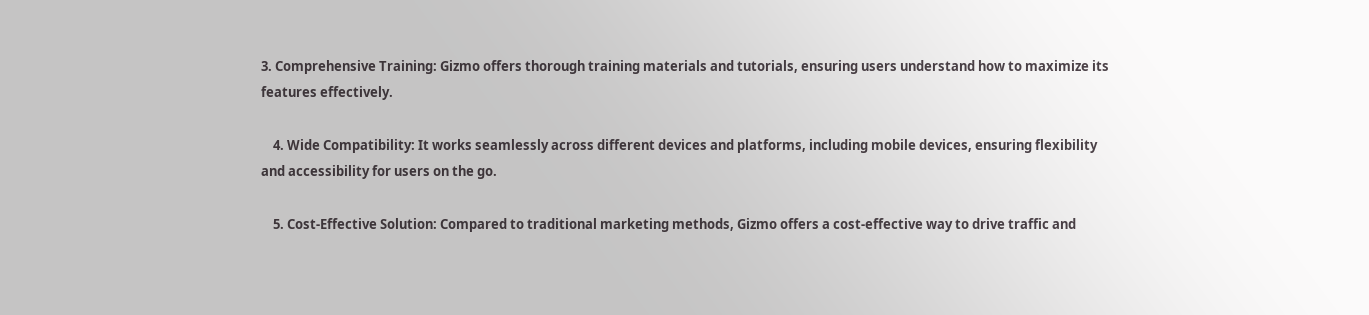3. Comprehensive Training: Gizmo offers thorough training materials and tutorials, ensuring users understand how to maximize its features effectively.

    4. Wide Compatibility: It works seamlessly across different devices and platforms, including mobile devices, ensuring flexibility and accessibility for users on the go.

    5. Cost-Effective Solution: Compared to traditional marketing methods, Gizmo offers a cost-effective way to drive traffic and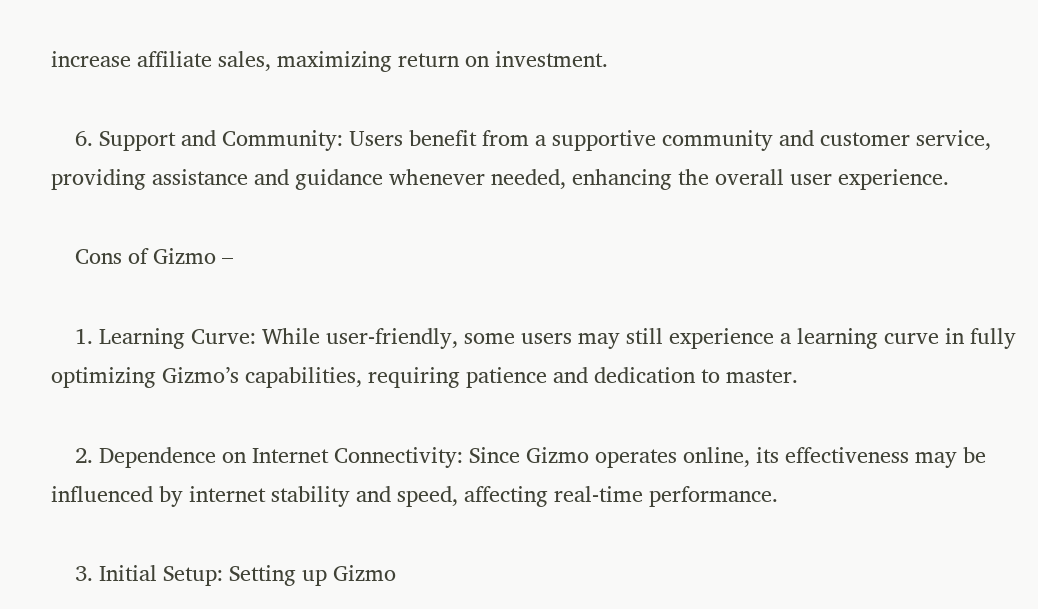increase affiliate sales, maximizing return on investment.

    6. Support and Community: Users benefit from a supportive community and customer service, providing assistance and guidance whenever needed, enhancing the overall user experience.

    Cons of Gizmo –

    1. Learning Curve: While user-friendly, some users may still experience a learning curve in fully optimizing Gizmo’s capabilities, requiring patience and dedication to master.

    2. Dependence on Internet Connectivity: Since Gizmo operates online, its effectiveness may be influenced by internet stability and speed, affecting real-time performance.

    3. Initial Setup: Setting up Gizmo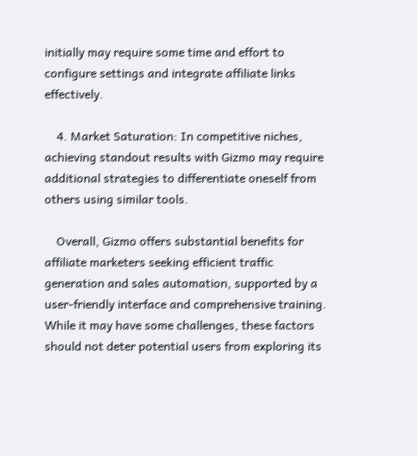initially may require some time and effort to configure settings and integrate affiliate links effectively.

    4. Market Saturation: In competitive niches, achieving standout results with Gizmo may require additional strategies to differentiate oneself from others using similar tools.

    Overall, Gizmo offers substantial benefits for affiliate marketers seeking efficient traffic generation and sales automation, supported by a user-friendly interface and comprehensive training. While it may have some challenges, these factors should not deter potential users from exploring its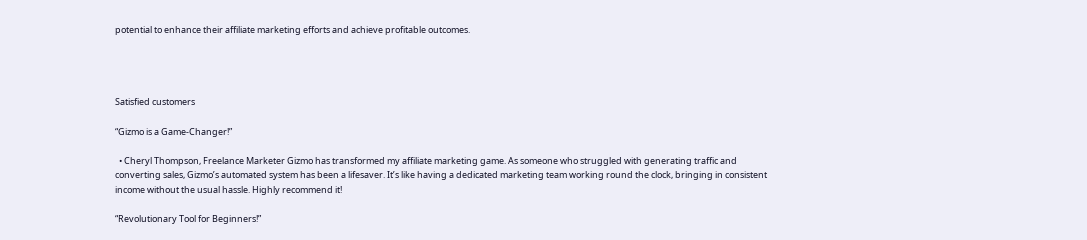potential to enhance their affiliate marketing efforts and achieve profitable outcomes.




Satisfied customers

“Gizmo is a Game-Changer!”

  • Cheryl Thompson, Freelance Marketer Gizmo has transformed my affiliate marketing game. As someone who struggled with generating traffic and converting sales, Gizmo’s automated system has been a lifesaver. It’s like having a dedicated marketing team working round the clock, bringing in consistent income without the usual hassle. Highly recommend it!

“Revolutionary Tool for Beginners!”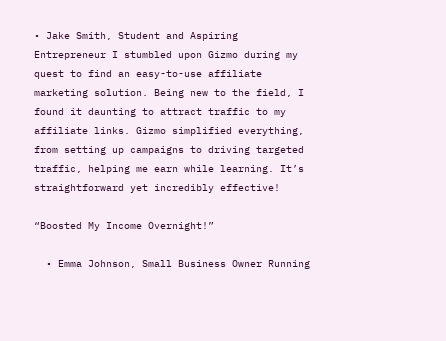• Jake Smith, Student and Aspiring Entrepreneur I stumbled upon Gizmo during my quest to find an easy-to-use affiliate marketing solution. Being new to the field, I found it daunting to attract traffic to my affiliate links. Gizmo simplified everything, from setting up campaigns to driving targeted traffic, helping me earn while learning. It’s straightforward yet incredibly effective!

“Boosted My Income Overnight!”

  • Emma Johnson, Small Business Owner Running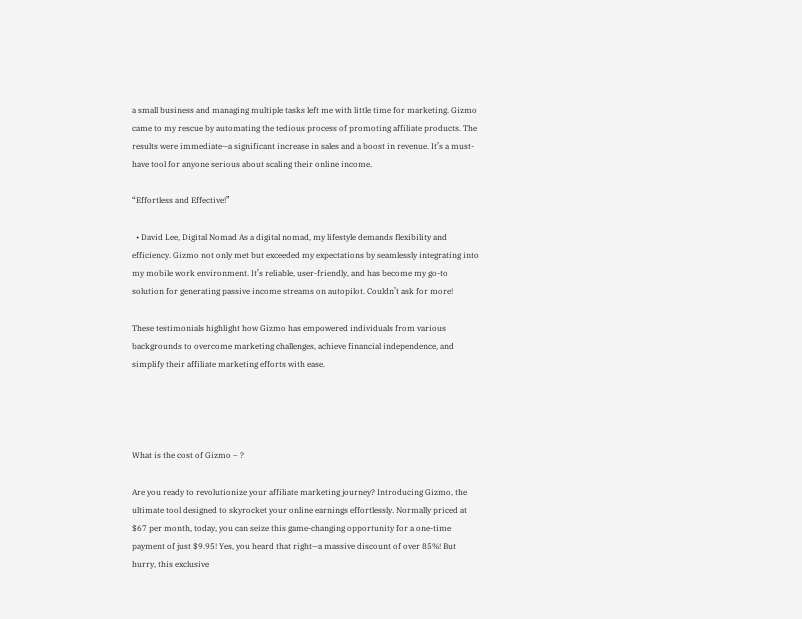a small business and managing multiple tasks left me with little time for marketing. Gizmo came to my rescue by automating the tedious process of promoting affiliate products. The results were immediate—a significant increase in sales and a boost in revenue. It’s a must-have tool for anyone serious about scaling their online income.

“Effortless and Effective!”

  • David Lee, Digital Nomad As a digital nomad, my lifestyle demands flexibility and efficiency. Gizmo not only met but exceeded my expectations by seamlessly integrating into my mobile work environment. It’s reliable, user-friendly, and has become my go-to solution for generating passive income streams on autopilot. Couldn’t ask for more!

These testimonials highlight how Gizmo has empowered individuals from various backgrounds to overcome marketing challenges, achieve financial independence, and simplify their affiliate marketing efforts with ease.




What is the cost of Gizmo – ?

Are you ready to revolutionize your affiliate marketing journey? Introducing Gizmo, the ultimate tool designed to skyrocket your online earnings effortlessly. Normally priced at $67 per month, today, you can seize this game-changing opportunity for a one-time payment of just $9.95! Yes, you heard that right—a massive discount of over 85%! But hurry, this exclusive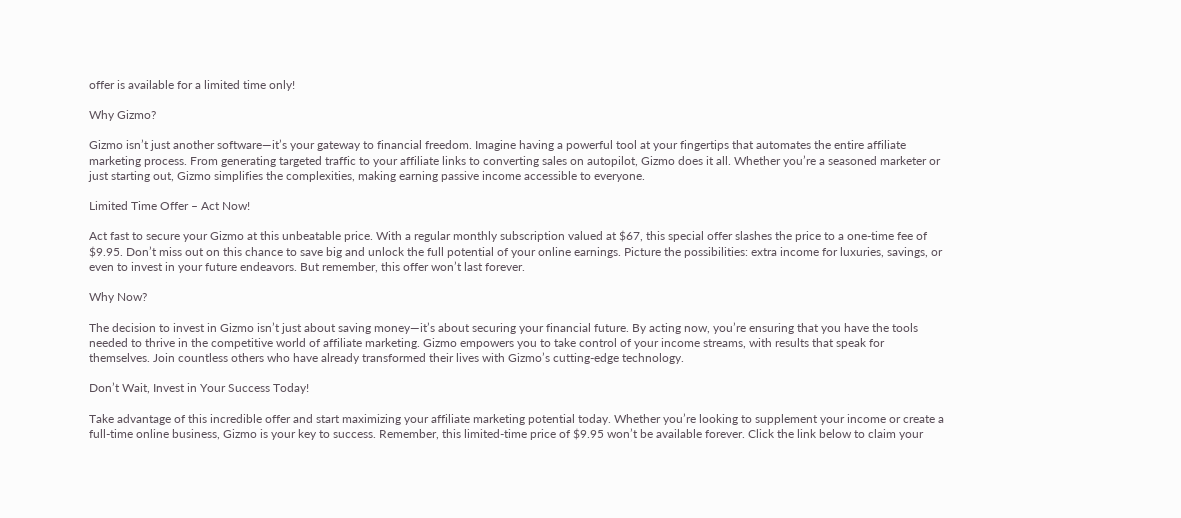offer is available for a limited time only!

Why Gizmo?

Gizmo isn’t just another software—it’s your gateway to financial freedom. Imagine having a powerful tool at your fingertips that automates the entire affiliate marketing process. From generating targeted traffic to your affiliate links to converting sales on autopilot, Gizmo does it all. Whether you’re a seasoned marketer or just starting out, Gizmo simplifies the complexities, making earning passive income accessible to everyone.

Limited Time Offer – Act Now!

Act fast to secure your Gizmo at this unbeatable price. With a regular monthly subscription valued at $67, this special offer slashes the price to a one-time fee of $9.95. Don’t miss out on this chance to save big and unlock the full potential of your online earnings. Picture the possibilities: extra income for luxuries, savings, or even to invest in your future endeavors. But remember, this offer won’t last forever.

Why Now?

The decision to invest in Gizmo isn’t just about saving money—it’s about securing your financial future. By acting now, you’re ensuring that you have the tools needed to thrive in the competitive world of affiliate marketing. Gizmo empowers you to take control of your income streams, with results that speak for themselves. Join countless others who have already transformed their lives with Gizmo’s cutting-edge technology.

Don’t Wait, Invest in Your Success Today!

Take advantage of this incredible offer and start maximizing your affiliate marketing potential today. Whether you’re looking to supplement your income or create a full-time online business, Gizmo is your key to success. Remember, this limited-time price of $9.95 won’t be available forever. Click the link below to claim your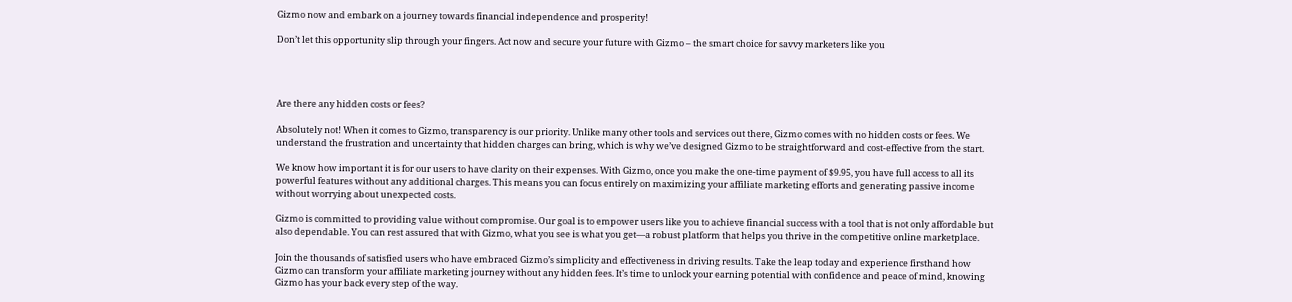Gizmo now and embark on a journey towards financial independence and prosperity!

Don’t let this opportunity slip through your fingers. Act now and secure your future with Gizmo – the smart choice for savvy marketers like you




Are there any hidden costs or fees?

Absolutely not! When it comes to Gizmo, transparency is our priority. Unlike many other tools and services out there, Gizmo comes with no hidden costs or fees. We understand the frustration and uncertainty that hidden charges can bring, which is why we’ve designed Gizmo to be straightforward and cost-effective from the start.

We know how important it is for our users to have clarity on their expenses. With Gizmo, once you make the one-time payment of $9.95, you have full access to all its powerful features without any additional charges. This means you can focus entirely on maximizing your affiliate marketing efforts and generating passive income without worrying about unexpected costs.

Gizmo is committed to providing value without compromise. Our goal is to empower users like you to achieve financial success with a tool that is not only affordable but also dependable. You can rest assured that with Gizmo, what you see is what you get—a robust platform that helps you thrive in the competitive online marketplace.

Join the thousands of satisfied users who have embraced Gizmo’s simplicity and effectiveness in driving results. Take the leap today and experience firsthand how Gizmo can transform your affiliate marketing journey without any hidden fees. It’s time to unlock your earning potential with confidence and peace of mind, knowing Gizmo has your back every step of the way.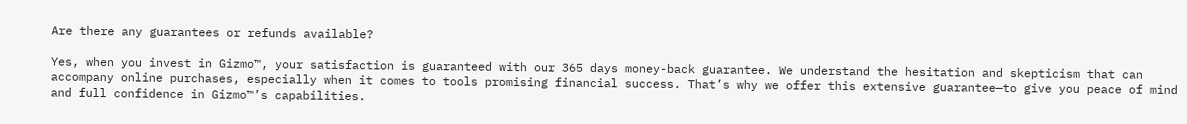Are there any guarantees or refunds available?

Yes, when you invest in Gizmo™, your satisfaction is guaranteed with our 365 days money-back guarantee. We understand the hesitation and skepticism that can accompany online purchases, especially when it comes to tools promising financial success. That’s why we offer this extensive guarantee—to give you peace of mind and full confidence in Gizmo™’s capabilities.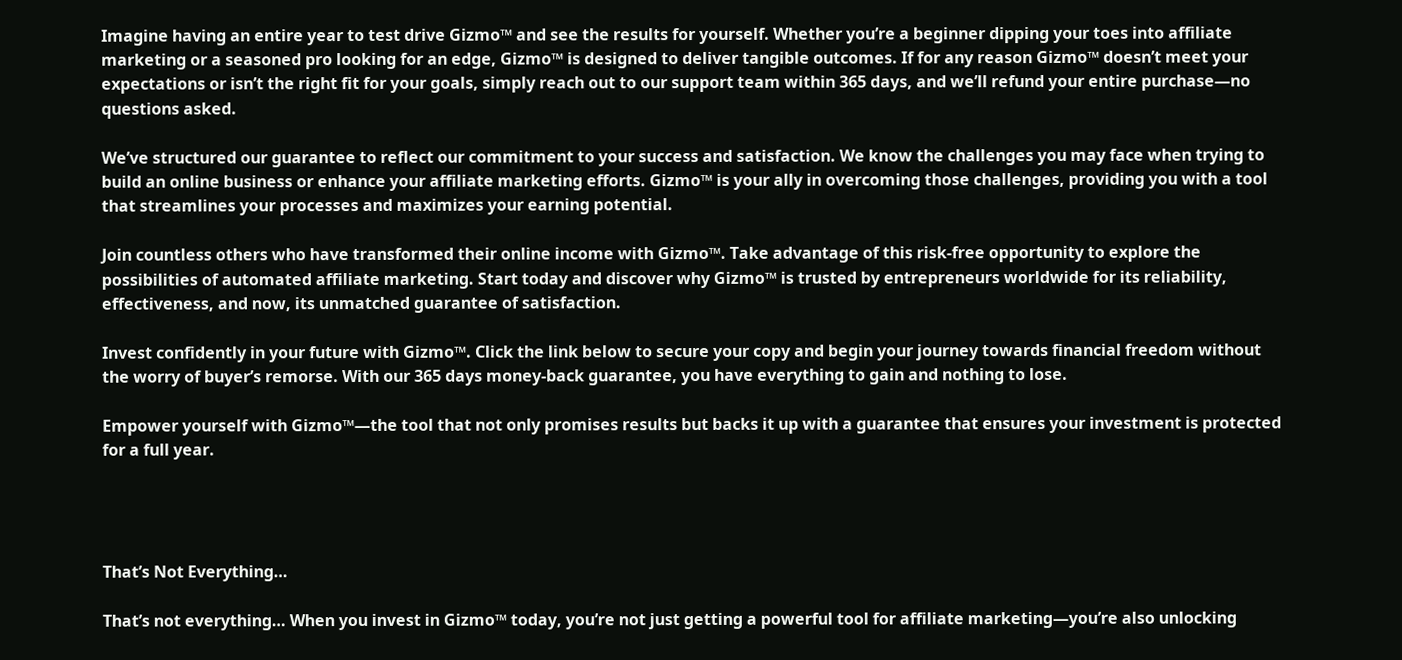Imagine having an entire year to test drive Gizmo™ and see the results for yourself. Whether you’re a beginner dipping your toes into affiliate marketing or a seasoned pro looking for an edge, Gizmo™ is designed to deliver tangible outcomes. If for any reason Gizmo™ doesn’t meet your expectations or isn’t the right fit for your goals, simply reach out to our support team within 365 days, and we’ll refund your entire purchase—no questions asked.

We’ve structured our guarantee to reflect our commitment to your success and satisfaction. We know the challenges you may face when trying to build an online business or enhance your affiliate marketing efforts. Gizmo™ is your ally in overcoming those challenges, providing you with a tool that streamlines your processes and maximizes your earning potential.

Join countless others who have transformed their online income with Gizmo™. Take advantage of this risk-free opportunity to explore the possibilities of automated affiliate marketing. Start today and discover why Gizmo™ is trusted by entrepreneurs worldwide for its reliability, effectiveness, and now, its unmatched guarantee of satisfaction.

Invest confidently in your future with Gizmo™. Click the link below to secure your copy and begin your journey towards financial freedom without the worry of buyer’s remorse. With our 365 days money-back guarantee, you have everything to gain and nothing to lose.

Empower yourself with Gizmo™—the tool that not only promises results but backs it up with a guarantee that ensures your investment is protected for a full year.




That’s Not Everything…

That’s not everything… When you invest in Gizmo™ today, you’re not just getting a powerful tool for affiliate marketing—you’re also unlocking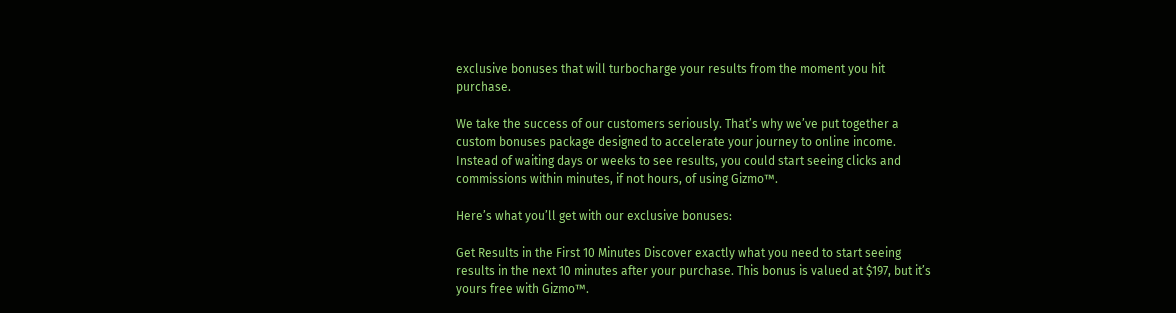exclusive bonuses that will turbocharge your results from the moment you hit purchase.

We take the success of our customers seriously. That’s why we’ve put together a custom bonuses package designed to accelerate your journey to online income. Instead of waiting days or weeks to see results, you could start seeing clicks and commissions within minutes, if not hours, of using Gizmo™.

Here’s what you’ll get with our exclusive bonuses:

Get Results in the First 10 Minutes Discover exactly what you need to start seeing results in the next 10 minutes after your purchase. This bonus is valued at $197, but it’s yours free with Gizmo™.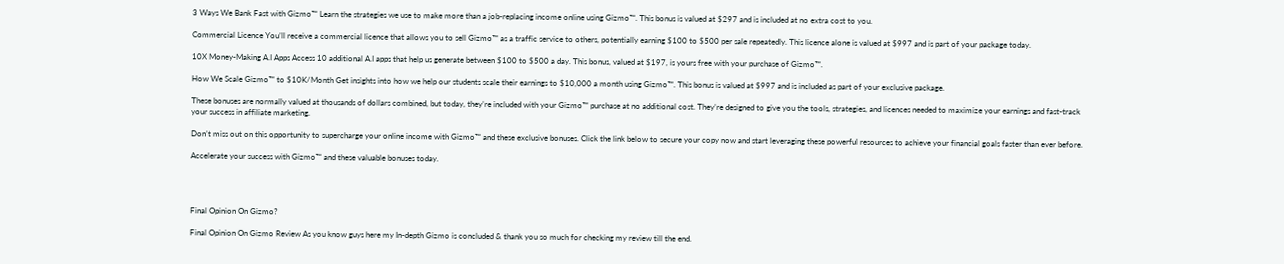3 Ways We Bank Fast with Gizmo™ Learn the strategies we use to make more than a job-replacing income online using Gizmo™. This bonus is valued at $297 and is included at no extra cost to you.

Commercial Licence You’ll receive a commercial licence that allows you to sell Gizmo™ as a traffic service to others, potentially earning $100 to $500 per sale repeatedly. This licence alone is valued at $997 and is part of your package today.

10X Money-Making A.I Apps Access 10 additional A.I apps that help us generate between $100 to $500 a day. This bonus, valued at $197, is yours free with your purchase of Gizmo™.

How We Scale Gizmo™ to $10K/Month Get insights into how we help our students scale their earnings to $10,000 a month using Gizmo™. This bonus is valued at $997 and is included as part of your exclusive package.

These bonuses are normally valued at thousands of dollars combined, but today, they’re included with your Gizmo™ purchase at no additional cost. They’re designed to give you the tools, strategies, and licences needed to maximize your earnings and fast-track your success in affiliate marketing.

Don’t miss out on this opportunity to supercharge your online income with Gizmo™ and these exclusive bonuses. Click the link below to secure your copy now and start leveraging these powerful resources to achieve your financial goals faster than ever before.

Accelerate your success with Gizmo™ and these valuable bonuses today.




Final Opinion On Gizmo?

Final Opinion On Gizmo Review As you know guys here my In-depth Gizmo is concluded & thank you so much for checking my review till the end.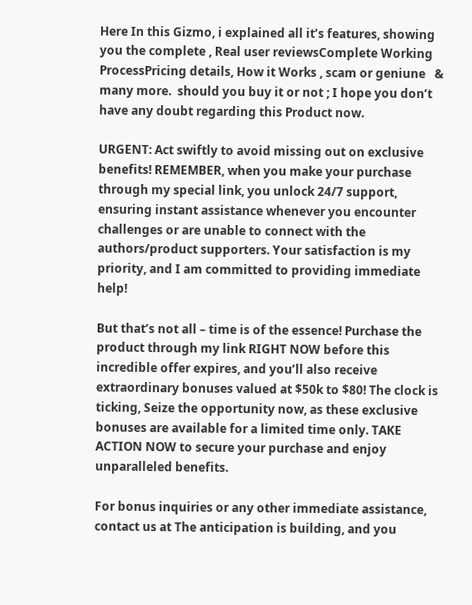Here In this Gizmo, i explained all it’s features, showing you the complete , Real user reviewsComplete Working ProcessPricing details, How it Works , scam or geniune   & many more.  should you buy it or not ; I hope you don’t have any doubt regarding this Product now.

URGENT: Act swiftly to avoid missing out on exclusive benefits! REMEMBER, when you make your purchase through my special link, you unlock 24/7 support, ensuring instant assistance whenever you encounter challenges or are unable to connect with the authors/product supporters. Your satisfaction is my priority, and I am committed to providing immediate help!

But that’s not all – time is of the essence! Purchase the product through my link RIGHT NOW before this incredible offer expires, and you’ll also receive extraordinary bonuses valued at $50k to $80! The clock is ticking, Seize the opportunity now, as these exclusive bonuses are available for a limited time only. TAKE ACTION NOW to secure your purchase and enjoy unparalleled benefits.

For bonus inquiries or any other immediate assistance, contact us at The anticipation is building, and you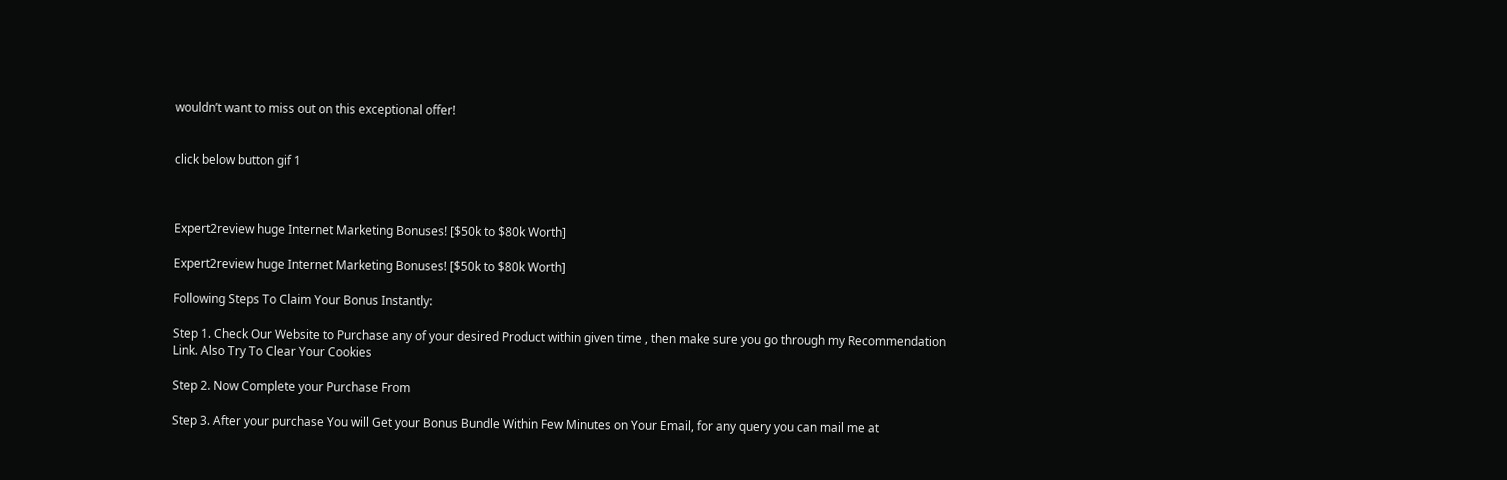wouldn’t want to miss out on this exceptional offer!


click below button gif 1



Expert2review huge Internet Marketing Bonuses! [$50k to $80k Worth]

Expert2review huge Internet Marketing Bonuses! [$50k to $80k Worth]

Following Steps To Claim Your Bonus Instantly:

Step 1. Check Our Website to Purchase any of your desired Product within given time , then make sure you go through my Recommendation Link. Also Try To Clear Your Cookies

Step 2. Now Complete your Purchase From

Step 3. After your purchase You will Get your Bonus Bundle Within Few Minutes on Your Email, for any query you can mail me at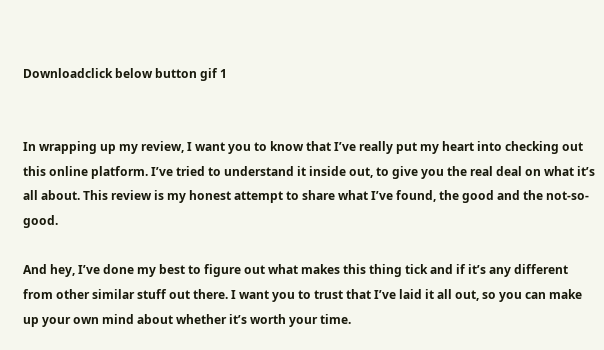Downloadclick below button gif 1


In wrapping up my review, I want you to know that I’ve really put my heart into checking out this online platform. I’ve tried to understand it inside out, to give you the real deal on what it’s all about. This review is my honest attempt to share what I’ve found, the good and the not-so-good.

And hey, I’ve done my best to figure out what makes this thing tick and if it’s any different from other similar stuff out there. I want you to trust that I’ve laid it all out, so you can make up your own mind about whether it’s worth your time.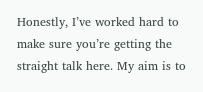Honestly, I’ve worked hard to make sure you’re getting the straight talk here. My aim is to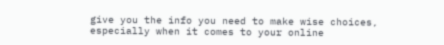give you the info you need to make wise choices, especially when it comes to your online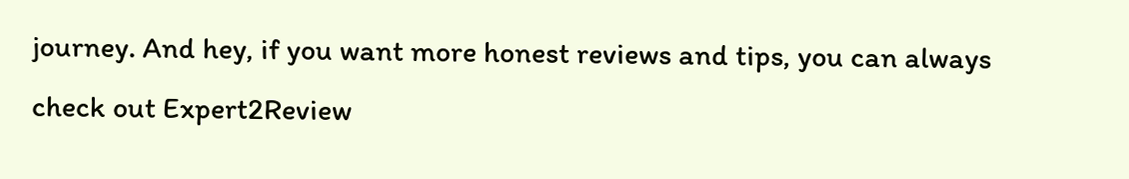journey. And hey, if you want more honest reviews and tips, you can always check out Expert2Review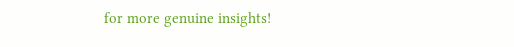for more genuine insights!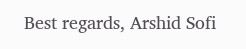Best regards, Arshid Sofi